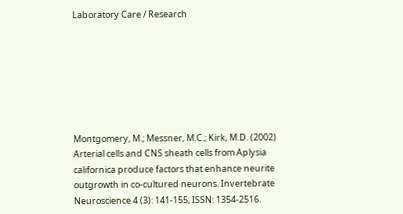Laboratory Care / Research







Montgomery, M.; Messner, M.C.; Kirk, M.D. (2002) Arterial cells and CNS sheath cells from Aplysia californica produce factors that enhance neurite outgrowth in co‑cultured neurons. Invertebrate Neuroscience 4 (3): 141‑155, ISSN: 1354‑2516.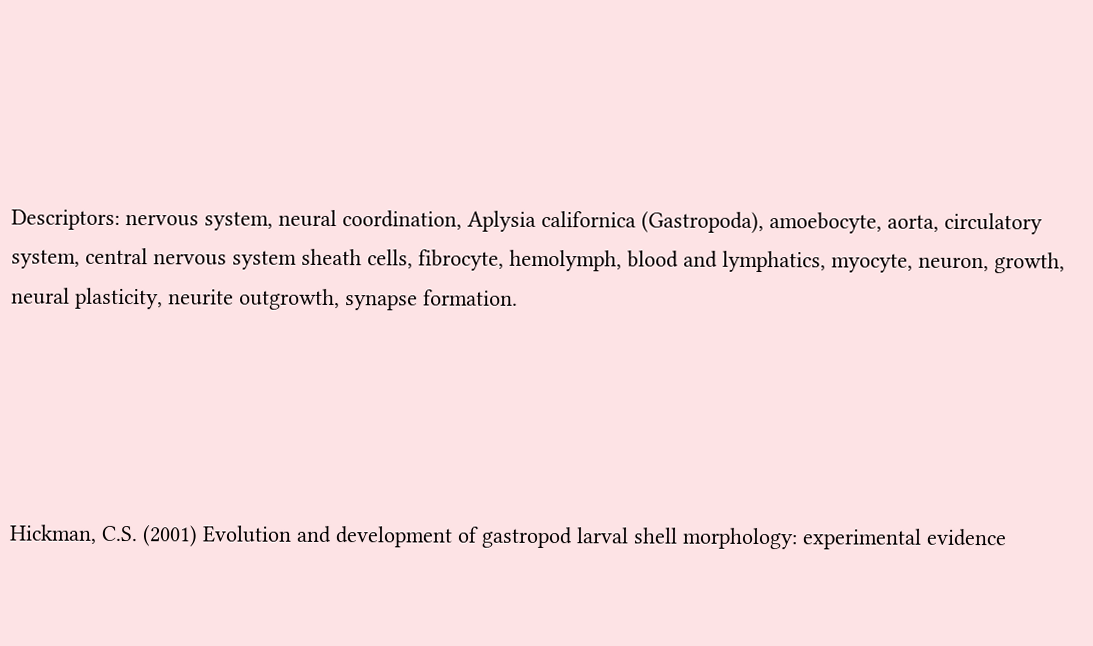Descriptors: nervous system, neural coordination, Aplysia californica (Gastropoda), amoebocyte, aorta, circulatory system, central nervous system sheath cells, fibrocyte, hemolymph, blood and lymphatics, myocyte, neuron, growth, neural plasticity, neurite outgrowth, synapse formation.





Hickman, C.S. (2001) Evolution and development of gastropod larval shell morphology: experimental evidence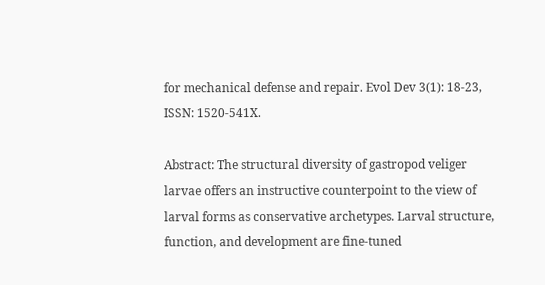for mechanical defense and repair. Evol Dev 3(1): 18‑23, ISSN: 1520‑541X.

Abstract: The structural diversity of gastropod veliger larvae offers an instructive counterpoint to the view of larval forms as conservative archetypes. Larval structure, function, and development are fine‑tuned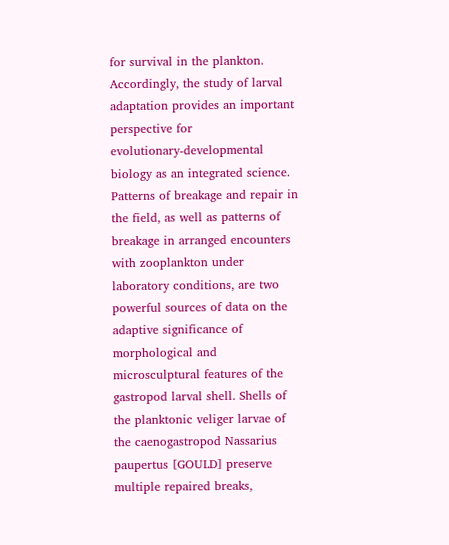for survival in the plankton. Accordingly, the study of larval adaptation provides an important perspective for evolutionary‑developmental biology as an integrated science. Patterns of breakage and repair in the field, as well as patterns of breakage in arranged encounters with zooplankton under laboratory conditions, are two powerful sources of data on the adaptive significance of morphological and microsculptural features of the gastropod larval shell. Shells of the planktonic veliger larvae of the caenogastropod Nassarius paupertus [GOULD] preserve multiple repaired breaks,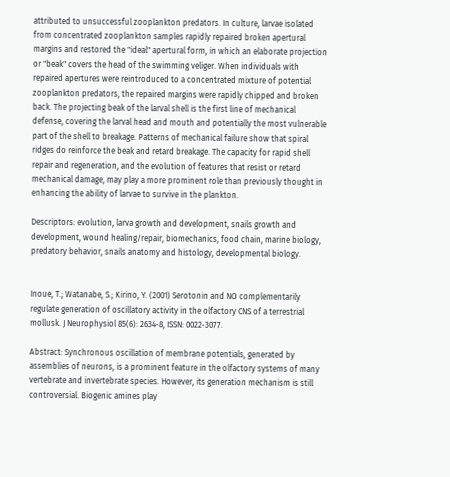attributed to unsuccessful zooplankton predators. In culture, larvae isolated from concentrated zooplankton samples rapidly repaired broken apertural margins and restored the "ideal" apertural form, in which an elaborate projection or "beak" covers the head of the swimming veliger. When individuals with repaired apertures were reintroduced to a concentrated mixture of potential zooplankton predators, the repaired margins were rapidly chipped and broken back. The projecting beak of the larval shell is the first line of mechanical defense, covering the larval head and mouth and potentially the most vulnerable part of the shell to breakage. Patterns of mechanical failure show that spiral ridges do reinforce the beak and retard breakage. The capacity for rapid shell repair and regeneration, and the evolution of features that resist or retard mechanical damage, may play a more prominent role than previously thought in enhancing the ability of larvae to survive in the plankton.

Descriptors: evolution, larva growth and development, snails growth and development, wound healing/repair, biomechanics, food chain, marine biology, predatory behavior, snails anatomy and histology, developmental biology.


Inoue, T.; Watanabe, S.; Kirino, Y. (2001) Serotonin and NO complementarily regulate generation of oscillatory activity in the olfactory CNS of a terrestrial mollusk. J Neurophysiol 85(6): 2634‑8, ISSN: 0022‑3077.

Abstract: Synchronous oscillation of membrane potentials, generated by assemblies of neurons, is a prominent feature in the olfactory systems of many vertebrate and invertebrate species. However, its generation mechanism is still controversial. Biogenic amines play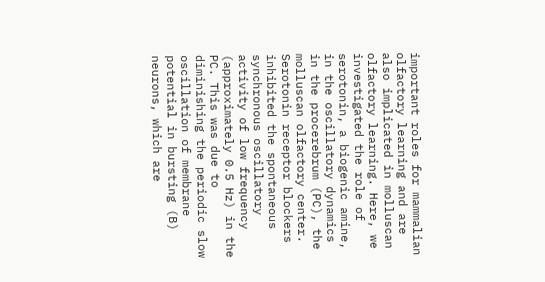important roles for mammalian olfactory learning and are also implicated in molluscan olfactory learning. Here, we investigated the role of serotonin, a biogenic amine, in the oscillatory dynamics in the procerebrum (PC), the molluscan olfactory center. Serotonin receptor blockers inhibited the spontaneous synchronous oscillatory activity of low frequency (approximately 0.5 Hz) in the PC. This was due to diminishing the periodic slow oscillation of membrane potential in bursting (B) neurons, which are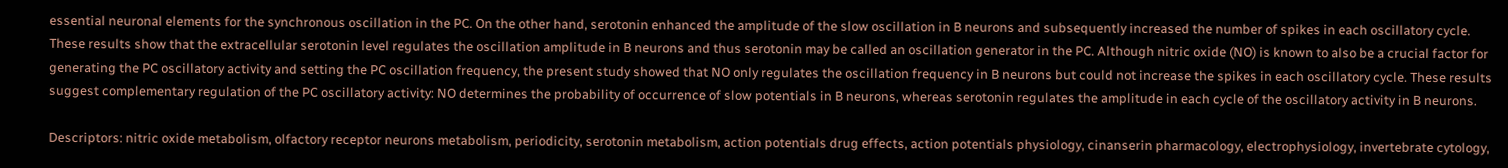essential neuronal elements for the synchronous oscillation in the PC. On the other hand, serotonin enhanced the amplitude of the slow oscillation in B neurons and subsequently increased the number of spikes in each oscillatory cycle. These results show that the extracellular serotonin level regulates the oscillation amplitude in B neurons and thus serotonin may be called an oscillation generator in the PC. Although nitric oxide (NO) is known to also be a crucial factor for generating the PC oscillatory activity and setting the PC oscillation frequency, the present study showed that NO only regulates the oscillation frequency in B neurons but could not increase the spikes in each oscillatory cycle. These results suggest complementary regulation of the PC oscillatory activity: NO determines the probability of occurrence of slow potentials in B neurons, whereas serotonin regulates the amplitude in each cycle of the oscillatory activity in B neurons.

Descriptors: nitric oxide metabolism, olfactory receptor neurons metabolism, periodicity, serotonin metabolism, action potentials drug effects, action potentials physiology, cinanserin pharmacology, electrophysiology, invertebrate cytology,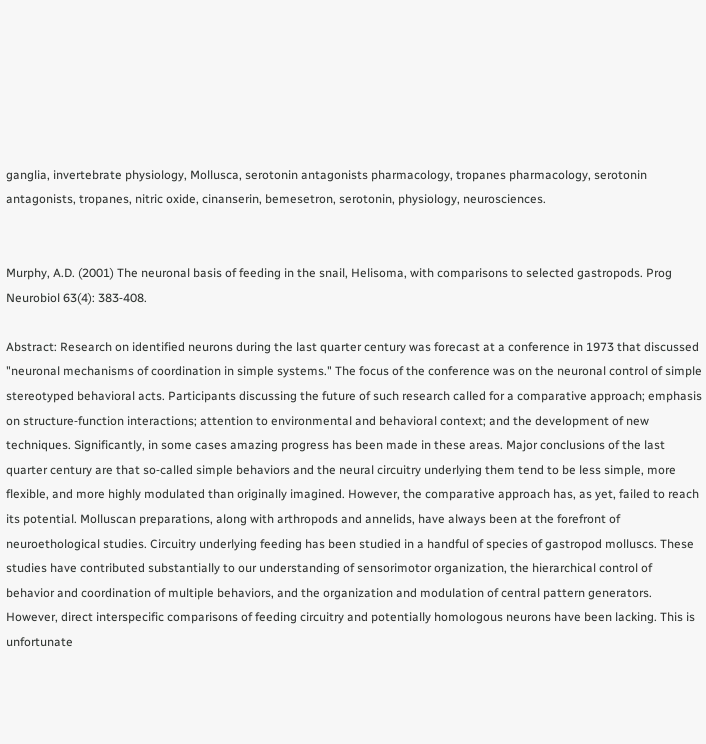ganglia, invertebrate physiology, Mollusca, serotonin antagonists pharmacology, tropanes pharmacology, serotonin antagonists, tropanes, nitric oxide, cinanserin, bemesetron, serotonin, physiology, neurosciences.


Murphy, A.D. (2001) The neuronal basis of feeding in the snail, Helisoma, with comparisons to selected gastropods. Prog Neurobiol 63(4): 383‑408.

Abstract: Research on identified neurons during the last quarter century was forecast at a conference in 1973 that discussed "neuronal mechanisms of coordination in simple systems." The focus of the conference was on the neuronal control of simple stereotyped behavioral acts. Participants discussing the future of such research called for a comparative approach; emphasis on structure‑function interactions; attention to environmental and behavioral context; and the development of new techniques. Significantly, in some cases amazing progress has been made in these areas. Major conclusions of the last quarter century are that so‑called simple behaviors and the neural circuitry underlying them tend to be less simple, more flexible, and more highly modulated than originally imagined. However, the comparative approach has, as yet, failed to reach its potential. Molluscan preparations, along with arthropods and annelids, have always been at the forefront of neuroethological studies. Circuitry underlying feeding has been studied in a handful of species of gastropod molluscs. These studies have contributed substantially to our understanding of sensorimotor organization, the hierarchical control of behavior and coordination of multiple behaviors, and the organization and modulation of central pattern generators. However, direct interspecific comparisons of feeding circuitry and potentially homologous neurons have been lacking. This is unfortunate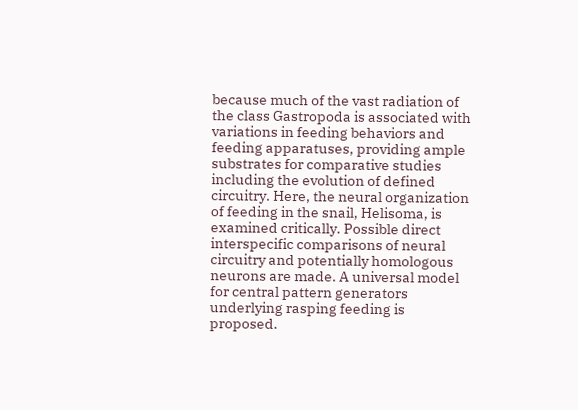because much of the vast radiation of the class Gastropoda is associated with variations in feeding behaviors and feeding apparatuses, providing ample substrates for comparative studies including the evolution of defined circuitry. Here, the neural organization of feeding in the snail, Helisoma, is examined critically. Possible direct interspecific comparisons of neural circuitry and potentially homologous neurons are made. A universal model for central pattern generators underlying rasping feeding is proposed.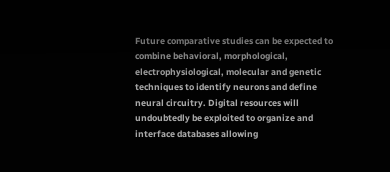Future comparative studies can be expected to combine behavioral, morphological, electrophysiological, molecular and genetic techniques to identify neurons and define neural circuitry. Digital resources will undoubtedly be exploited to organize and interface databases allowing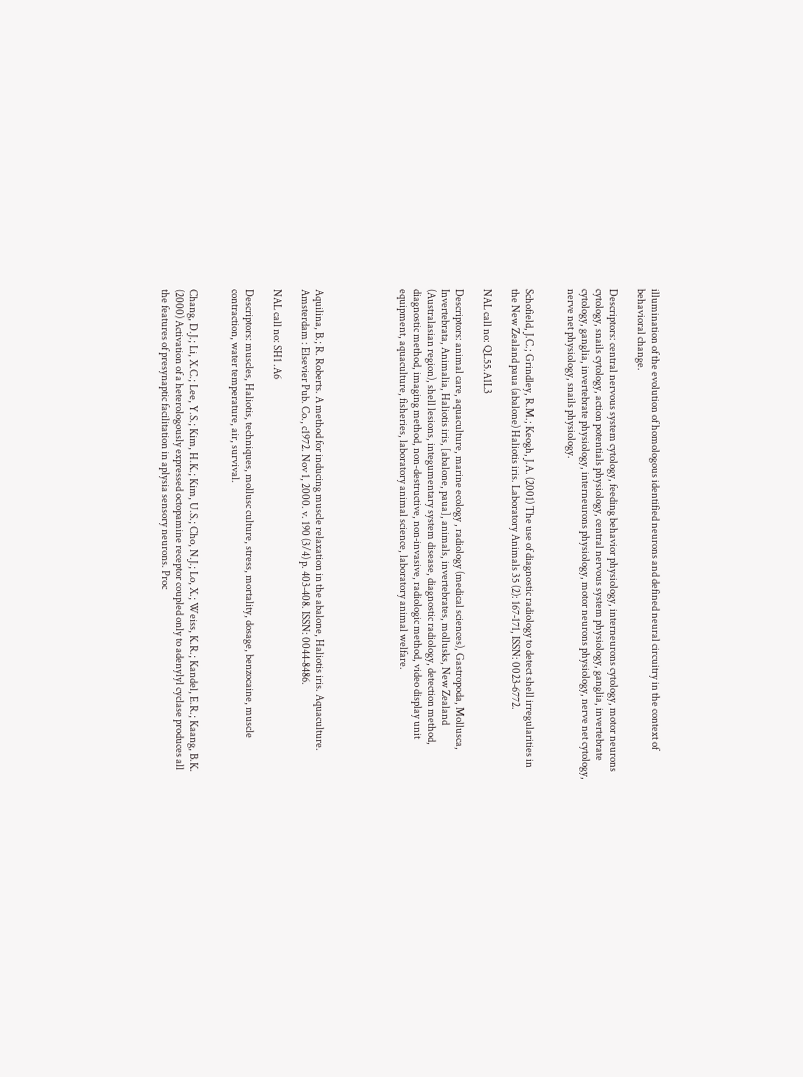illumination of the evolution of homologous identified neurons and defined neural circuitry in the context of behavioral change.

Descriptors: central nervous system cytology, feeding behavior physiology, interneurons cytology, motor neurons cytology, snails cytology, action potentials physiology, central nervous system physiology, ganglia, invertebrate cytology, ganglia, invertebrate physiology, interneurons physiology, motor neurons physiology, nerve net cytology, nerve net physiology, snails physiology.


Schofield, J.C.; Grindley, R.M.; Keogh, J.A. (2001) The use of diagnostic radiology to detect shell irregularities in the New Zealand paua (abalone) Haliotis iris. Laboratory Animals 35 (2): 167‑171, ISSN: 0023‑6772.

NAL call no: QL55.A1L3

Descriptors: animal care, aquaculture, marine ecology , radiology (medical sciences), Gastropoda, Mollusca, Invertebrata, Animalia, Haliotis iris, [abalone, paua], animals, invertebrates, mollusks, New Zealand (Australasian region), shell lesions, integumentary system disease, diagnostic radiology, detection method, diagnostic method, imaging method, non-destructive, non‑invasive, radiologic method, video display unit equipment, aquaculture, fisheries, laboratory animal science, laboratory animal welfare.





Aquilina, B.; R. Roberts. A method for inducing muscle relaxation in the abalone, Haliotis iris. Aquaculture. Amsterdam : Elsevier Pub. Co., c1972. Nov 1, 2000. v. 190 (3/4) p. 403‑408. ISSN: 0044‑8486.

NAL call no: SH1 .A6

Descriptors: muscles, Haliotis, techniques, mollusc culture, stress, mortality, dosage, benzocaine, muscle contraction, water temperature, air, survival.


Chang, D.J.; Li, X.C.; Lee, Y.S.; Kim, H.K.; Kim, U.S.; Cho, N.J.; Lo, X.; Weiss, K.R.; Kandel, E.R.; Kaang, B.K. (2000) Activation of a heterologously expressed octopamine receptor coupled only to adenylyl cyclase produces all the features of presynaptic facilitation in aplysia sensory neurons. Proc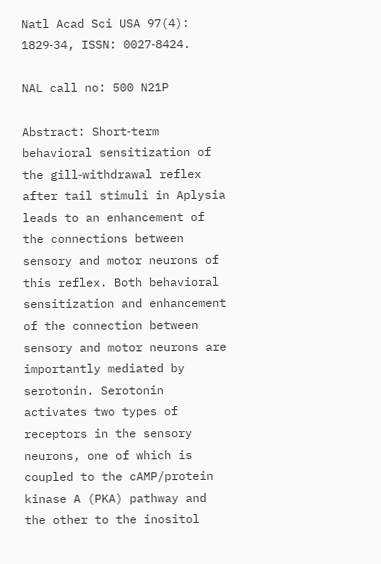Natl Acad Sci USA 97(4): 1829‑34, ISSN: 0027‑8424.

NAL call no: 500 N21P

Abstract: Short‑term behavioral sensitization of the gill‑withdrawal reflex after tail stimuli in Aplysia leads to an enhancement of the connections between sensory and motor neurons of this reflex. Both behavioral sensitization and enhancement of the connection between sensory and motor neurons are importantly mediated by serotonin. Serotonin activates two types of receptors in the sensory neurons, one of which is coupled to the cAMP/protein kinase A (PKA) pathway and the other to the inositol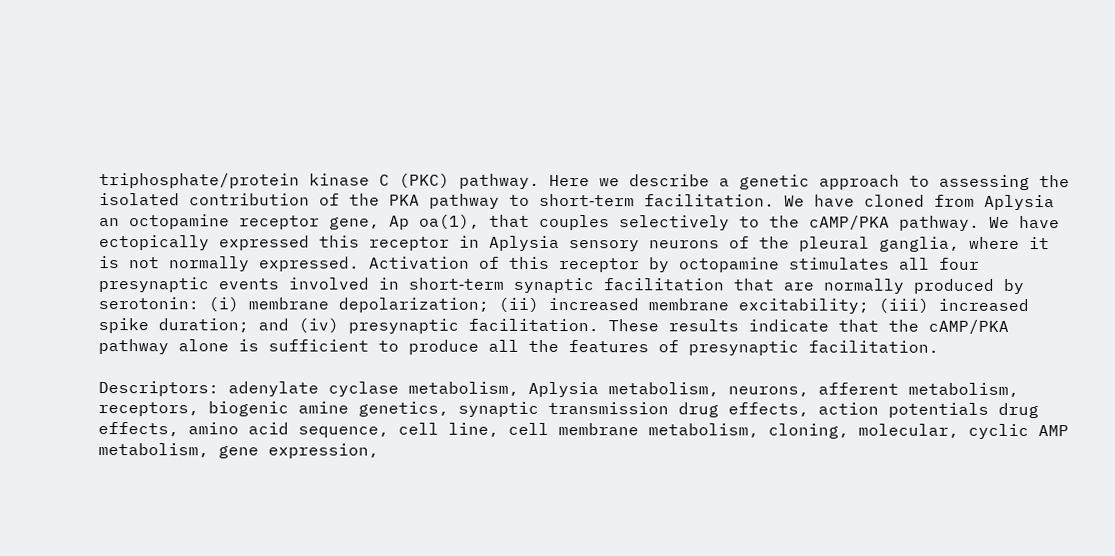triphosphate/protein kinase C (PKC) pathway. Here we describe a genetic approach to assessing the isolated contribution of the PKA pathway to short‑term facilitation. We have cloned from Aplysia an octopamine receptor gene, Ap oa(1), that couples selectively to the cAMP/PKA pathway. We have ectopically expressed this receptor in Aplysia sensory neurons of the pleural ganglia, where it is not normally expressed. Activation of this receptor by octopamine stimulates all four presynaptic events involved in short‑term synaptic facilitation that are normally produced by serotonin: (i) membrane depolarization; (ii) increased membrane excitability; (iii) increased spike duration; and (iv) presynaptic facilitation. These results indicate that the cAMP/PKA pathway alone is sufficient to produce all the features of presynaptic facilitation.

Descriptors: adenylate cyclase metabolism, Aplysia metabolism, neurons, afferent metabolism, receptors, biogenic amine genetics, synaptic transmission drug effects, action potentials drug effects, amino acid sequence, cell line, cell membrane metabolism, cloning, molecular, cyclic AMP metabolism, gene expression,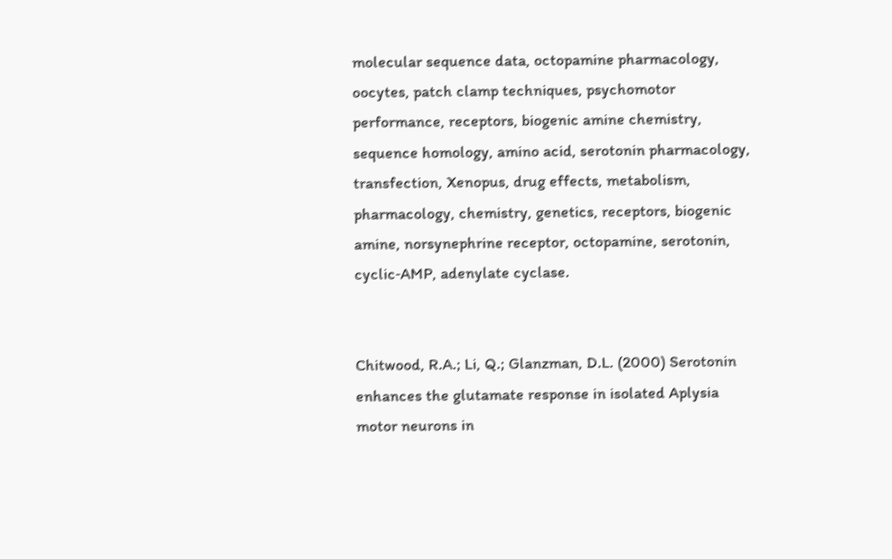molecular sequence data, octopamine pharmacology, oocytes, patch clamp techniques, psychomotor performance, receptors, biogenic amine chemistry, sequence homology, amino acid, serotonin pharmacology, transfection, Xenopus, drug effects, metabolism, pharmacology, chemistry, genetics, receptors, biogenic amine, norsynephrine receptor, octopamine, serotonin, cyclic‑AMP, adenylate cyclase.


Chitwood, R.A.; Li, Q.; Glanzman, D.L. (2000) Serotonin enhances the glutamate response in isolated Aplysia motor neurons in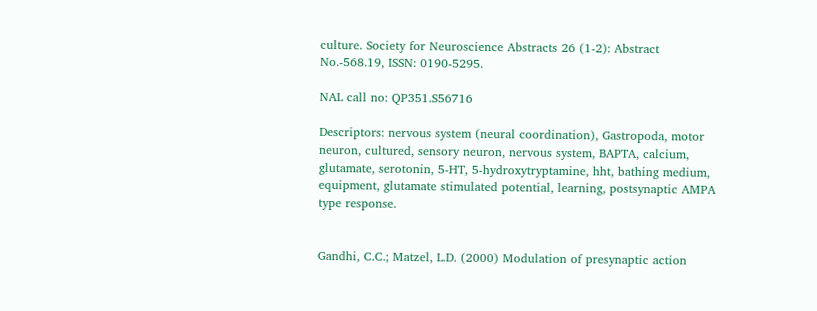culture. Society for Neuroscience Abstracts 26 (1‑2): Abstract No.‑568.19, ISSN: 0190‑5295.

NAL call no: QP351.S56716

Descriptors: nervous system (neural coordination), Gastropoda, motor neuron, cultured, sensory neuron, nervous system, BAPTA, calcium, glutamate, serotonin, 5‑HT, 5‑hydroxytryptamine, hht, bathing medium, equipment, glutamate stimulated potential, learning, postsynaptic AMPA type response.


Gandhi, C.C.; Matzel, L.D. (2000) Modulation of presynaptic action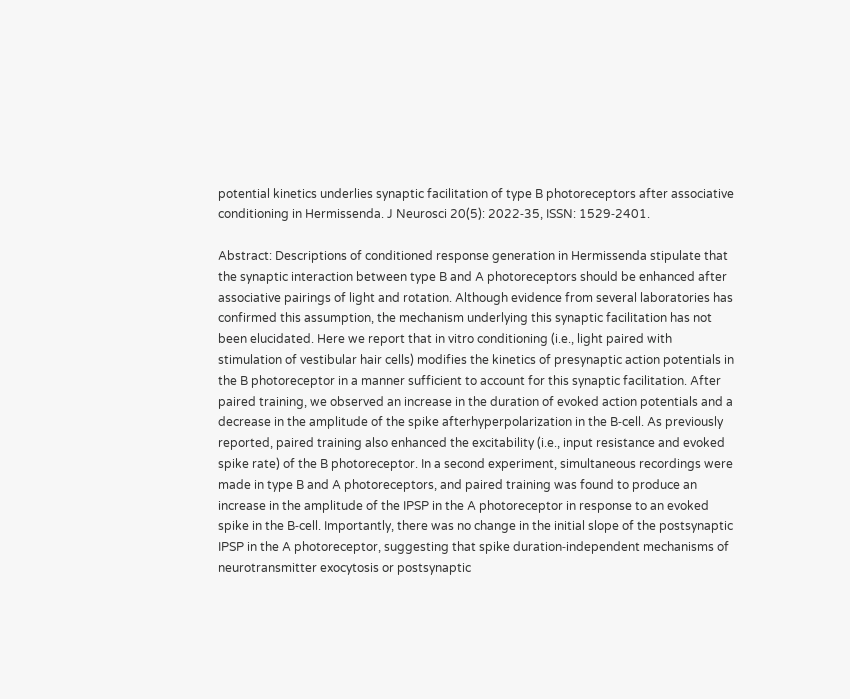potential kinetics underlies synaptic facilitation of type B photoreceptors after associative conditioning in Hermissenda. J Neurosci 20(5): 2022‑35, ISSN: 1529‑2401.

Abstract: Descriptions of conditioned response generation in Hermissenda stipulate that the synaptic interaction between type B and A photoreceptors should be enhanced after associative pairings of light and rotation. Although evidence from several laboratories has confirmed this assumption, the mechanism underlying this synaptic facilitation has not been elucidated. Here we report that in vitro conditioning (i.e., light paired with stimulation of vestibular hair cells) modifies the kinetics of presynaptic action potentials in the B photoreceptor in a manner sufficient to account for this synaptic facilitation. After paired training, we observed an increase in the duration of evoked action potentials and a decrease in the amplitude of the spike afterhyperpolarization in the B‑cell. As previously reported, paired training also enhanced the excitability (i.e., input resistance and evoked spike rate) of the B photoreceptor. In a second experiment, simultaneous recordings were made in type B and A photoreceptors, and paired training was found to produce an increase in the amplitude of the IPSP in the A photoreceptor in response to an evoked spike in the B‑cell. Importantly, there was no change in the initial slope of the postsynaptic IPSP in the A photoreceptor, suggesting that spike duration‑independent mechanisms of neurotransmitter exocytosis or postsynaptic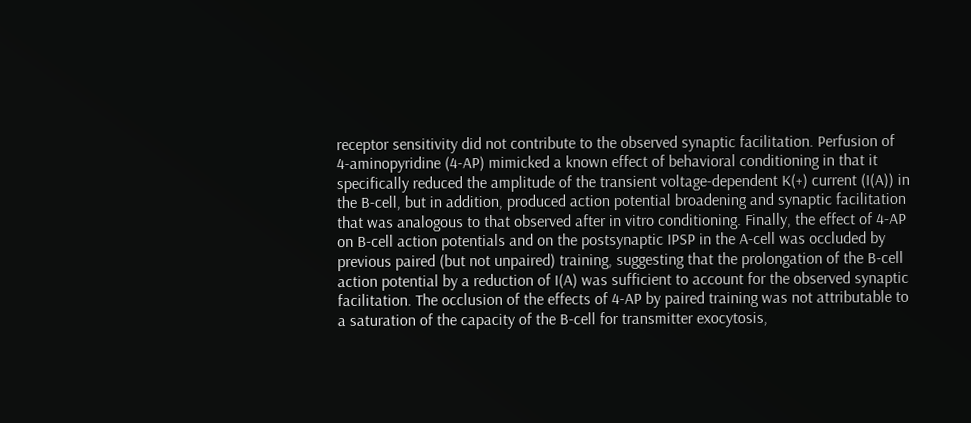receptor sensitivity did not contribute to the observed synaptic facilitation. Perfusion of 4‑aminopyridine (4‑AP) mimicked a known effect of behavioral conditioning in that it specifically reduced the amplitude of the transient voltage‑dependent K(+) current (I(A)) in the B‑cell, but in addition, produced action potential broadening and synaptic facilitation that was analogous to that observed after in vitro conditioning. Finally, the effect of 4‑AP on B‑cell action potentials and on the postsynaptic IPSP in the A‑cell was occluded by previous paired (but not unpaired) training, suggesting that the prolongation of the B‑cell action potential by a reduction of I(A) was sufficient to account for the observed synaptic facilitation. The occlusion of the effects of 4‑AP by paired training was not attributable to a saturation of the capacity of the B‑cell for transmitter exocytosis,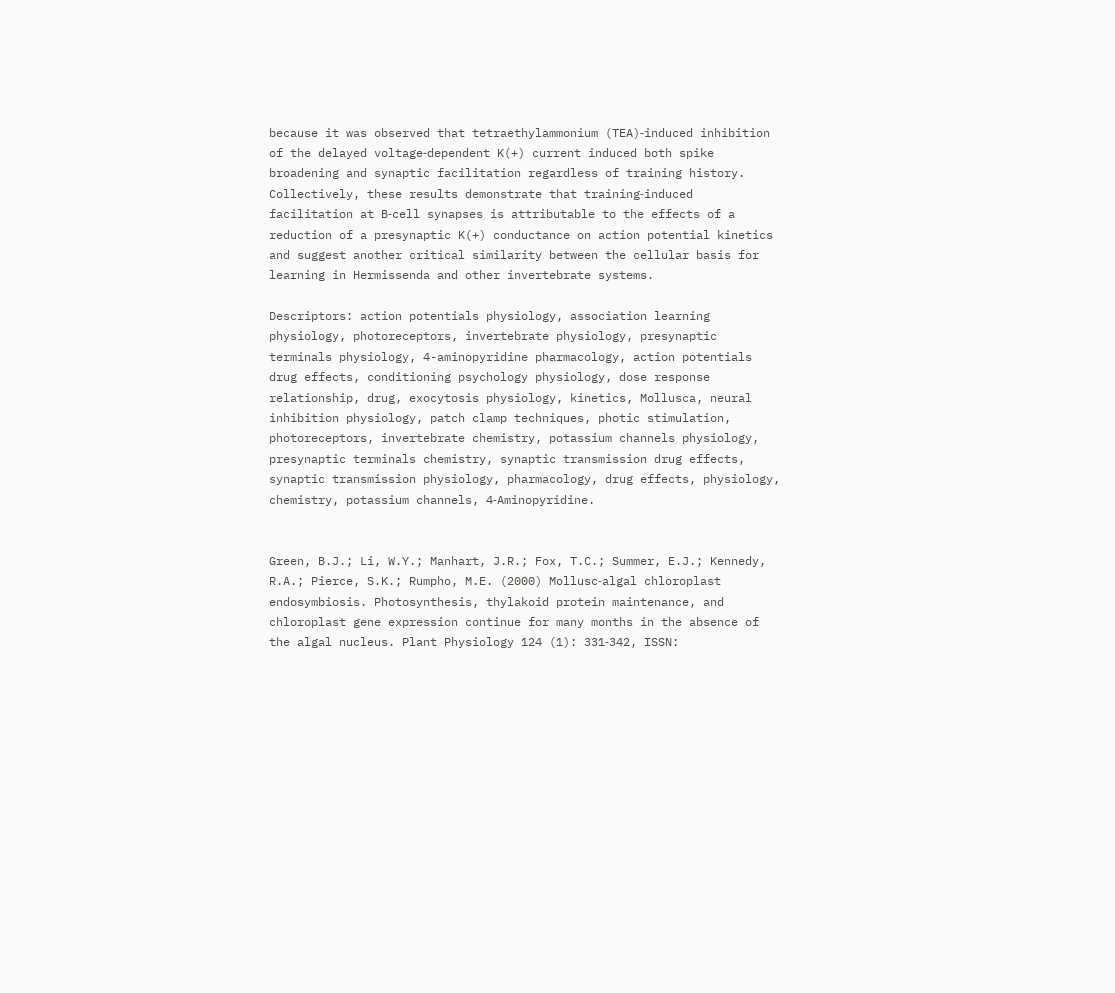because it was observed that tetraethylammonium (TEA)‑induced inhibition of the delayed voltage‑dependent K(+) current induced both spike broadening and synaptic facilitation regardless of training history. Collectively, these results demonstrate that training‑induced facilitation at B‑cell synapses is attributable to the effects of a reduction of a presynaptic K(+) conductance on action potential kinetics and suggest another critical similarity between the cellular basis for learning in Hermissenda and other invertebrate systems.

Descriptors: action potentials physiology, association learning physiology, photoreceptors, invertebrate physiology, presynaptic terminals physiology, 4-aminopyridine pharmacology, action potentials drug effects, conditioning psychology physiology, dose response relationship, drug, exocytosis physiology, kinetics, Mollusca, neural inhibition physiology, patch clamp techniques, photic stimulation, photoreceptors, invertebrate chemistry, potassium channels physiology, presynaptic terminals chemistry, synaptic transmission drug effects, synaptic transmission physiology, pharmacology, drug effects, physiology, chemistry, potassium channels, 4‑Aminopyridine.


Green, B.J.; Li, W.Y.; Manhart, J.R.; Fox, T.C.; Summer, E.J.; Kennedy, R.A.; Pierce, S.K.; Rumpho, M.E. (2000) Mollusc‑algal chloroplast endosymbiosis. Photosynthesis, thylakoid protein maintenance, and chloroplast gene expression continue for many months in the absence of the algal nucleus. Plant Physiology 124 (1): 331‑342, ISSN: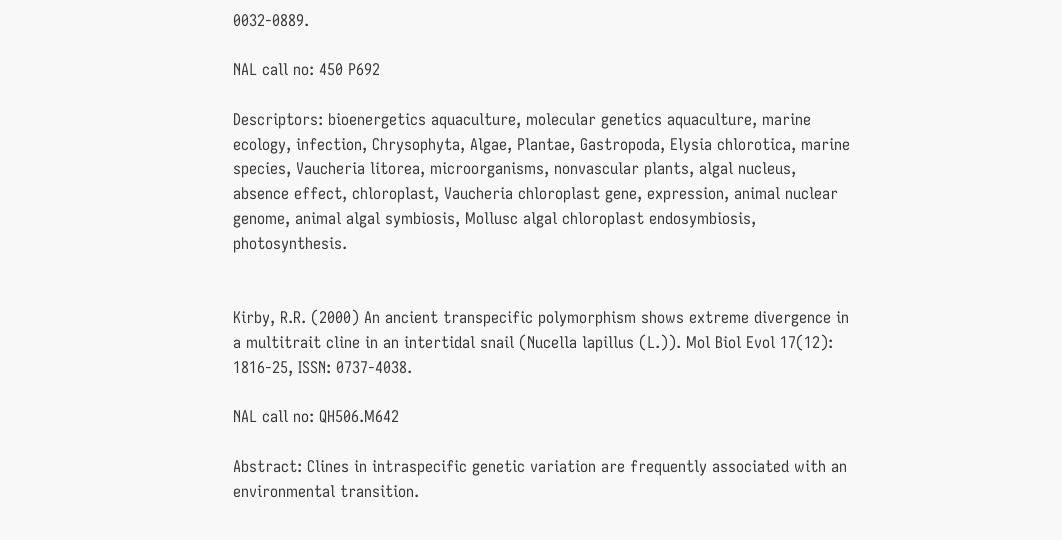0032‑0889.

NAL call no: 450 P692

Descriptors: bioenergetics aquaculture, molecular genetics aquaculture, marine ecology, infection, Chrysophyta, Algae, Plantae, Gastropoda, Elysia chlorotica, marine species, Vaucheria litorea, microorganisms, nonvascular plants, algal nucleus, absence effect, chloroplast, Vaucheria chloroplast gene, expression, animal nuclear genome, animal algal symbiosis, Mollusc algal chloroplast endosymbiosis, photosynthesis.


Kirby, R.R. (2000) An ancient transpecific polymorphism shows extreme divergence in a multitrait cline in an intertidal snail (Nucella lapillus (L.)). Mol Biol Evol 17(12): 1816‑25, ISSN: 0737‑4038.

NAL call no: QH506.M642

Abstract: Clines in intraspecific genetic variation are frequently associated with an environmental transition.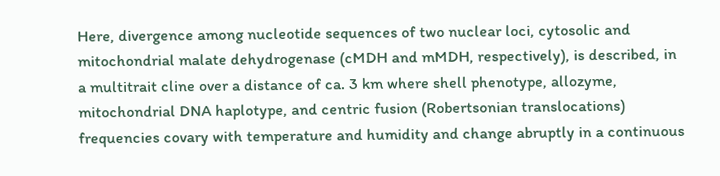Here, divergence among nucleotide sequences of two nuclear loci, cytosolic and mitochondrial malate dehydrogenase (cMDH and mMDH, respectively), is described, in a multitrait cline over a distance of ca. 3 km where shell phenotype, allozyme, mitochondrial DNA haplotype, and centric fusion (Robertsonian translocations) frequencies covary with temperature and humidity and change abruptly in a continuous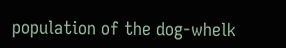population of the dog‑whelk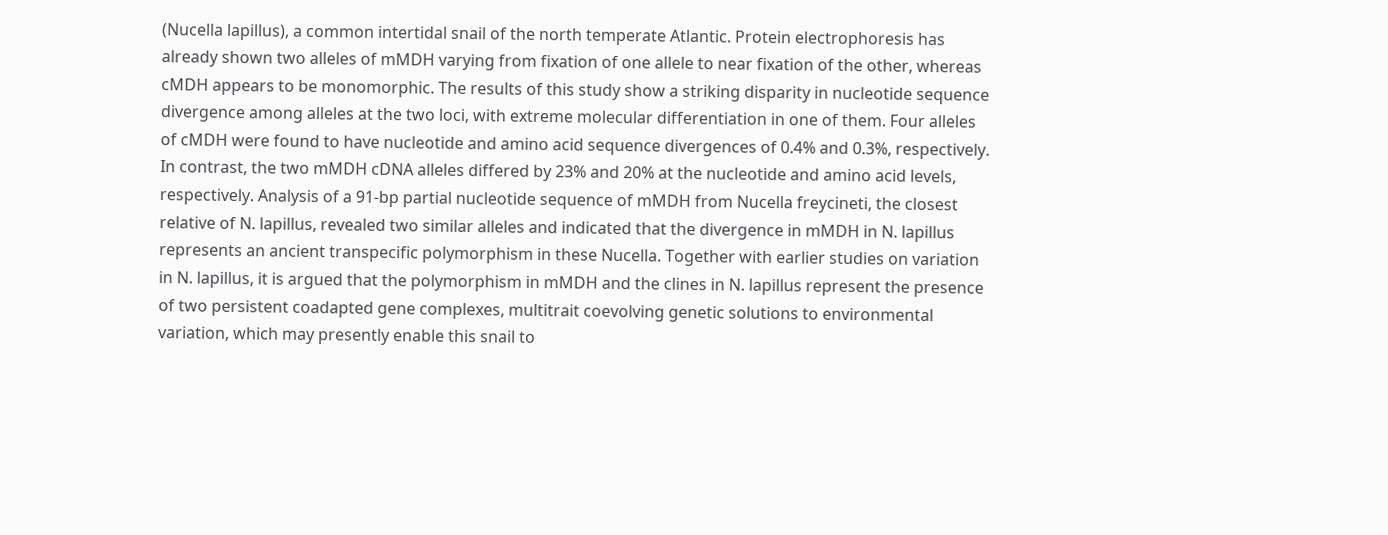(Nucella lapillus), a common intertidal snail of the north temperate Atlantic. Protein electrophoresis has already shown two alleles of mMDH varying from fixation of one allele to near fixation of the other, whereas cMDH appears to be monomorphic. The results of this study show a striking disparity in nucleotide sequence divergence among alleles at the two loci, with extreme molecular differentiation in one of them. Four alleles of cMDH were found to have nucleotide and amino acid sequence divergences of 0.4% and 0.3%, respectively. In contrast, the two mMDH cDNA alleles differed by 23% and 20% at the nucleotide and amino acid levels, respectively. Analysis of a 91‑bp partial nucleotide sequence of mMDH from Nucella freycineti, the closest relative of N. lapillus, revealed two similar alleles and indicated that the divergence in mMDH in N. lapillus represents an ancient transpecific polymorphism in these Nucella. Together with earlier studies on variation in N. lapillus, it is argued that the polymorphism in mMDH and the clines in N. lapillus represent the presence of two persistent coadapted gene complexes, multitrait coevolving genetic solutions to environmental variation, which may presently enable this snail to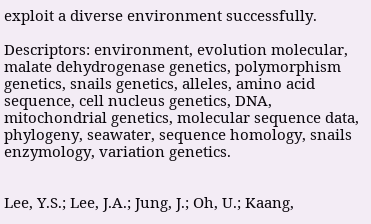exploit a diverse environment successfully.

Descriptors: environment, evolution molecular,  malate dehydrogenase genetics, polymorphism genetics, snails genetics, alleles, amino acid sequence, cell nucleus genetics, DNA, mitochondrial genetics, molecular sequence data, phylogeny, seawater, sequence homology, snails enzymology, variation genetics.


Lee, Y.S.; Lee, J.A.; Jung, J.; Oh, U.; Kaang,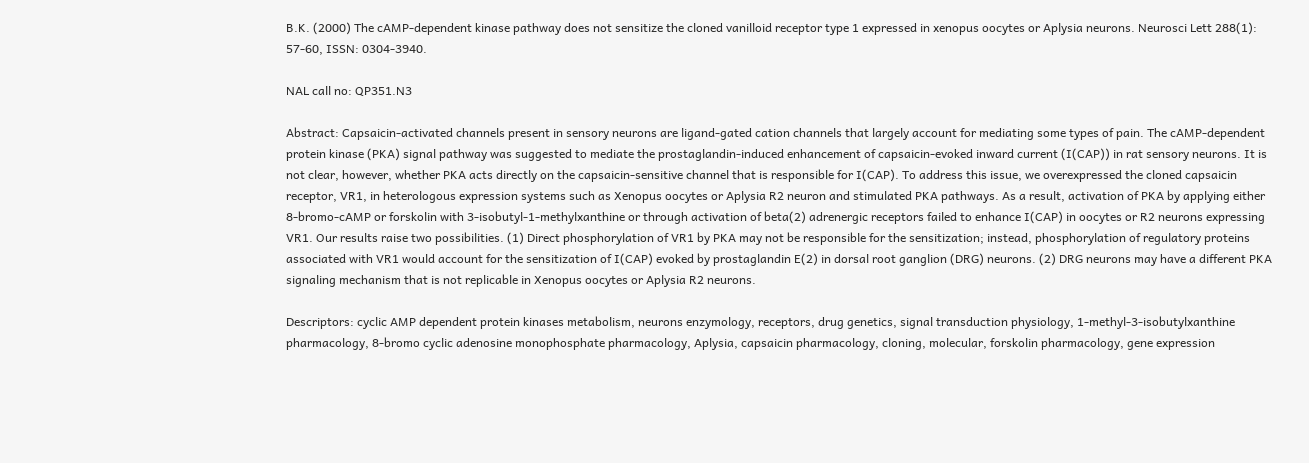B.K. (2000) The cAMP‑dependent kinase pathway does not sensitize the cloned vanilloid receptor type 1 expressed in xenopus oocytes or Aplysia neurons. Neurosci Lett 288(1): 57‑60, ISSN: 0304‑3940.

NAL call no: QP351.N3

Abstract: Capsaicin‑activated channels present in sensory neurons are ligand‑gated cation channels that largely account for mediating some types of pain. The cAMP‑dependent protein kinase (PKA) signal pathway was suggested to mediate the prostaglandin‑induced enhancement of capsaicin‑evoked inward current (I(CAP)) in rat sensory neurons. It is not clear, however, whether PKA acts directly on the capsaicin‑sensitive channel that is responsible for I(CAP). To address this issue, we overexpressed the cloned capsaicin receptor, VR1, in heterologous expression systems such as Xenopus oocytes or Aplysia R2 neuron and stimulated PKA pathways. As a result, activation of PKA by applying either 8‑bromo‑cAMP or forskolin with 3‑isobutyl‑1‑methylxanthine or through activation of beta(2) adrenergic receptors failed to enhance I(CAP) in oocytes or R2 neurons expressing VR1. Our results raise two possibilities. (1) Direct phosphorylation of VR1 by PKA may not be responsible for the sensitization; instead, phosphorylation of regulatory proteins associated with VR1 would account for the sensitization of I(CAP) evoked by prostaglandin E(2) in dorsal root ganglion (DRG) neurons. (2) DRG neurons may have a different PKA signaling mechanism that is not replicable in Xenopus oocytes or Aplysia R2 neurons.

Descriptors: cyclic AMP dependent protein kinases metabolism, neurons enzymology, receptors, drug genetics, signal transduction physiology, 1‑methyl‑3-isobutylxanthine pharmacology, 8‑bromo cyclic adenosine monophosphate pharmacology, Aplysia, capsaicin pharmacology, cloning, molecular, forskolin pharmacology, gene expression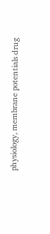physiology, membrane potentials drug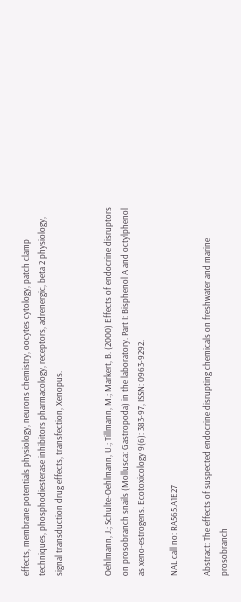effects, membrane potentials physiology, neurons chemistry, oocytes cytology, patch clamp techniques, phosphodiesterase inhibitors pharmacology, receptors, adrenergic, beta 2 physiology, signal transduction drug effects, transfection, Xenopus.


Oehlmann, J.; Schulte‑Oehlmann, U.; Tillmann, M.; Markert, B. (2000) Effects of endocrine disruptors on prosobranch snails (Mollusca: Gastropoda) in the laboratory. Part I: Bisphenol A and octylphenol as xeno‑estrogens. Ecotoxicology 9(6): 383‑97, ISSN: 0963‑9292.

NAL call no: RA565.A1E27

Abstract: The effects of suspected endocrine disrupting chemicals on freshwater and marine prosobranch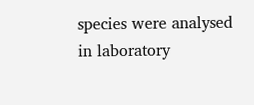species were analysed in laboratory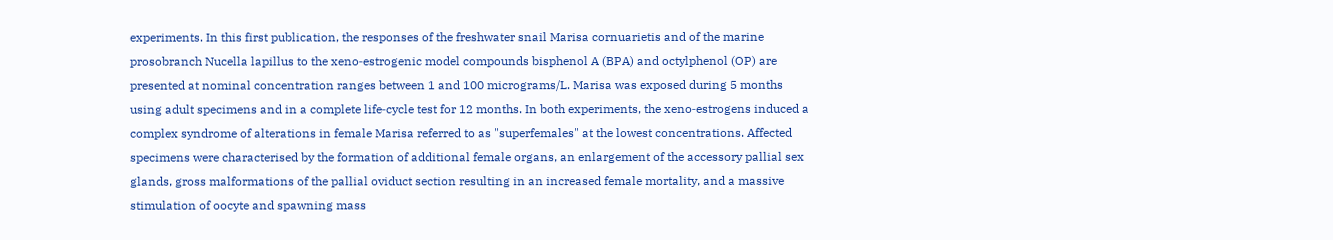experiments. In this first publication, the responses of the freshwater snail Marisa cornuarietis and of the marine prosobranch Nucella lapillus to the xeno‑estrogenic model compounds bisphenol A (BPA) and octylphenol (OP) are presented at nominal concentration ranges between 1 and 100 micrograms/L. Marisa was exposed during 5 months using adult specimens and in a complete life‑cycle test for 12 months. In both experiments, the xeno‑estrogens induced a complex syndrome of alterations in female Marisa referred to as "superfemales" at the lowest concentrations. Affected specimens were characterised by the formation of additional female organs, an enlargement of the accessory pallial sex glands, gross malformations of the pallial oviduct section resulting in an increased female mortality, and a massive stimulation of oocyte and spawning mass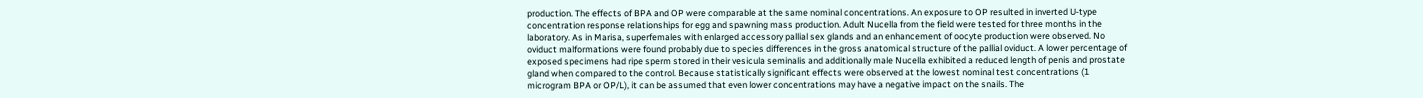production. The effects of BPA and OP were comparable at the same nominal concentrations. An exposure to OP resulted in inverted U‑type concentration response relationships for egg and spawning mass production. Adult Nucella from the field were tested for three months in the laboratory. As in Marisa, superfemales with enlarged accessory pallial sex glands and an enhancement of oocyte production were observed. No oviduct malformations were found probably due to species differences in the gross anatomical structure of the pallial oviduct. A lower percentage of exposed specimens had ripe sperm stored in their vesicula seminalis and additionally male Nucella exhibited a reduced length of penis and prostate gland when compared to the control. Because statistically significant effects were observed at the lowest nominal test concentrations (1 microgram BPA or OP/L), it can be assumed that even lower concentrations may have a negative impact on the snails. The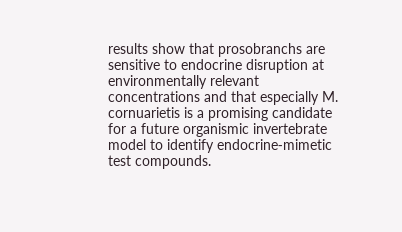results show that prosobranchs are sensitive to endocrine disruption at environmentally relevant concentrations and that especially M. cornuarietis is a promising candidate for a future organismic invertebrate model to identify endocrine‑mimetic test compounds.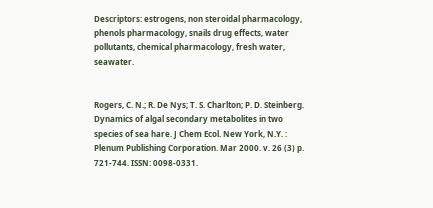Descriptors: estrogens, non steroidal pharmacology, phenols pharmacology, snails drug effects, water pollutants, chemical pharmacology, fresh water, seawater.


Rogers, C. N.; R. De Nys; T. S. Charlton; P. D. Steinberg. Dynamics of algal secondary metabolites in two species of sea hare. J Chem Ecol. New York, N.Y. : Plenum Publishing Corporation. Mar 2000. v. 26 (3) p. 721‑744. ISSN: 0098‑0331.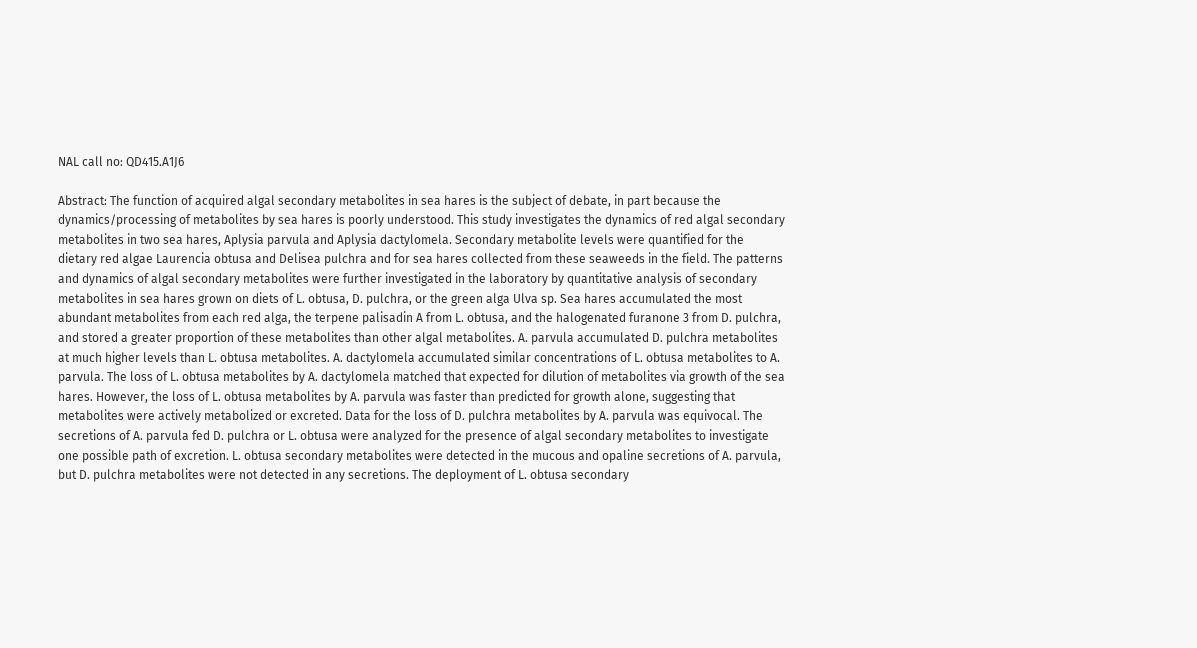NAL call no: QD415.A1J6

Abstract: The function of acquired algal secondary metabolites in sea hares is the subject of debate, in part because the dynamics/processing of metabolites by sea hares is poorly understood. This study investigates the dynamics of red algal secondary metabolites in two sea hares, Aplysia parvula and Aplysia dactylomela. Secondary metabolite levels were quantified for the dietary red algae Laurencia obtusa and Delisea pulchra and for sea hares collected from these seaweeds in the field. The patterns and dynamics of algal secondary metabolites were further investigated in the laboratory by quantitative analysis of secondary metabolites in sea hares grown on diets of L. obtusa, D. pulchra, or the green alga Ulva sp. Sea hares accumulated the most abundant metabolites from each red alga, the terpene palisadin A from L. obtusa, and the halogenated furanone 3 from D. pulchra, and stored a greater proportion of these metabolites than other algal metabolites. A. parvula accumulated D. pulchra metabolites at much higher levels than L. obtusa metabolites. A. dactylomela accumulated similar concentrations of L. obtusa metabolites to A. parvula. The loss of L. obtusa metabolites by A. dactylomela matched that expected for dilution of metabolites via growth of the sea hares. However, the loss of L. obtusa metabolites by A. parvula was faster than predicted for growth alone, suggesting that metabolites were actively metabolized or excreted. Data for the loss of D. pulchra metabolites by A. parvula was equivocal. The secretions of A. parvula fed D. pulchra or L. obtusa were analyzed for the presence of algal secondary metabolites to investigate one possible path of excretion. L. obtusa secondary metabolites were detected in the mucous and opaline secretions of A. parvula, but D. pulchra metabolites were not detected in any secretions. The deployment of L. obtusa secondary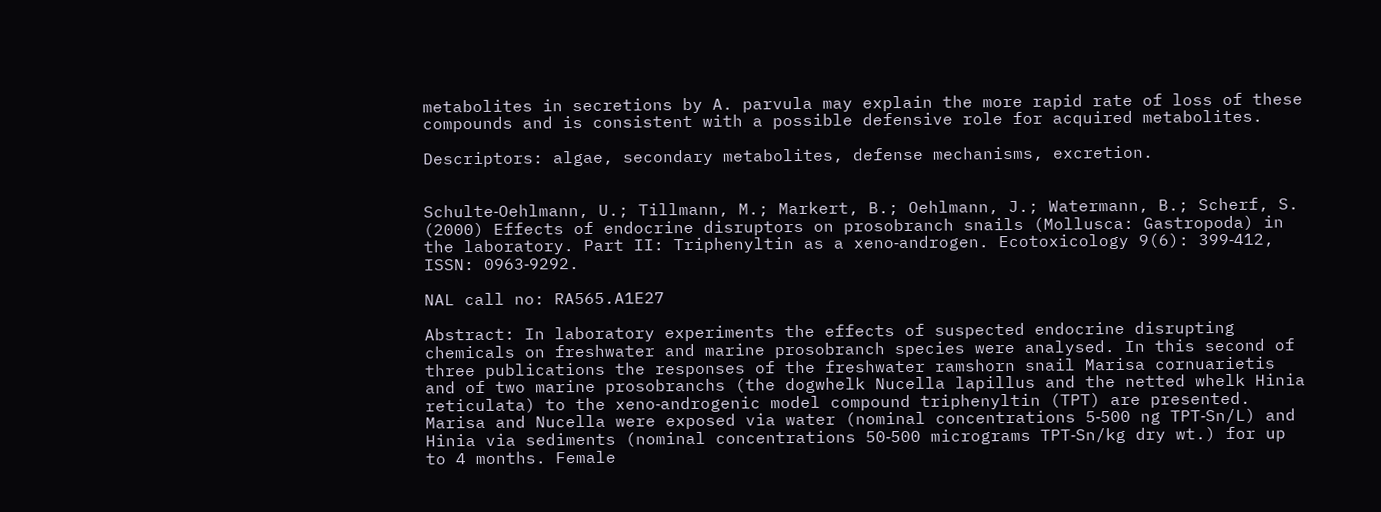metabolites in secretions by A. parvula may explain the more rapid rate of loss of these compounds and is consistent with a possible defensive role for acquired metabolites.

Descriptors: algae, secondary metabolites, defense mechanisms, excretion.


Schulte‑Oehlmann, U.; Tillmann, M.; Markert, B.; Oehlmann, J.; Watermann, B.; Scherf, S. (2000) Effects of endocrine disruptors on prosobranch snails (Mollusca: Gastropoda) in the laboratory. Part II: Triphenyltin as a xeno‑androgen. Ecotoxicology 9(6): 399‑412, ISSN: 0963‑9292.

NAL call no: RA565.A1E27

Abstract: In laboratory experiments the effects of suspected endocrine disrupting chemicals on freshwater and marine prosobranch species were analysed. In this second of three publications the responses of the freshwater ramshorn snail Marisa cornuarietis and of two marine prosobranchs (the dogwhelk Nucella lapillus and the netted whelk Hinia reticulata) to the xeno‑androgenic model compound triphenyltin (TPT) are presented. Marisa and Nucella were exposed via water (nominal concentrations 5‑500 ng TPT‑Sn/L) and Hinia via sediments (nominal concentrations 50‑500 micrograms TPT‑Sn/kg dry wt.) for up to 4 months. Female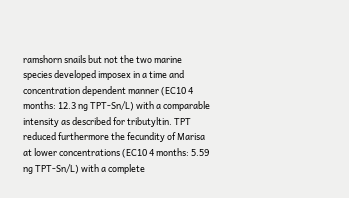ramshorn snails but not the two marine species developed imposex in a time and concentration dependent manner (EC10 4 months: 12.3 ng TPT‑Sn/L) with a comparable intensity as described for tributyltin. TPT reduced furthermore the fecundity of Marisa at lower concentrations (EC10 4 months: 5.59 ng TPT‑Sn/L) with a complete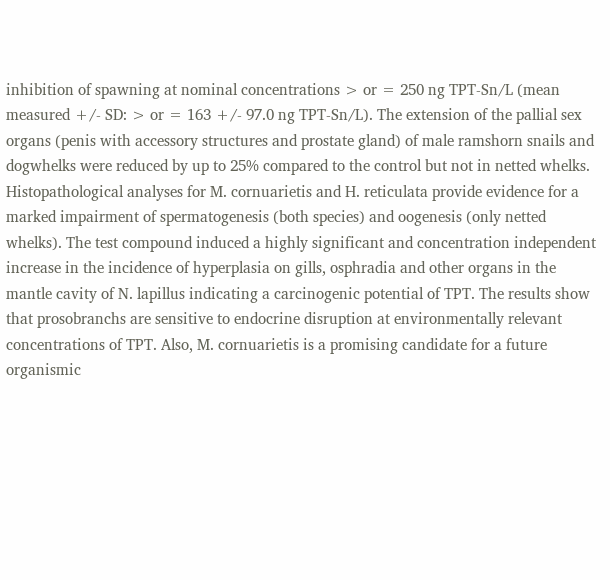inhibition of spawning at nominal concentrations > or = 250 ng TPT‑Sn/L (mean measured +/‑ SD: > or = 163 +/‑ 97.0 ng TPT‑Sn/L). The extension of the pallial sex organs (penis with accessory structures and prostate gland) of male ramshorn snails and dogwhelks were reduced by up to 25% compared to the control but not in netted whelks. Histopathological analyses for M. cornuarietis and H. reticulata provide evidence for a marked impairment of spermatogenesis (both species) and oogenesis (only netted whelks). The test compound induced a highly significant and concentration independent increase in the incidence of hyperplasia on gills, osphradia and other organs in the mantle cavity of N. lapillus indicating a carcinogenic potential of TPT. The results show that prosobranchs are sensitive to endocrine disruption at environmentally relevant concentrations of TPT. Also, M. cornuarietis is a promising candidate for a future organismic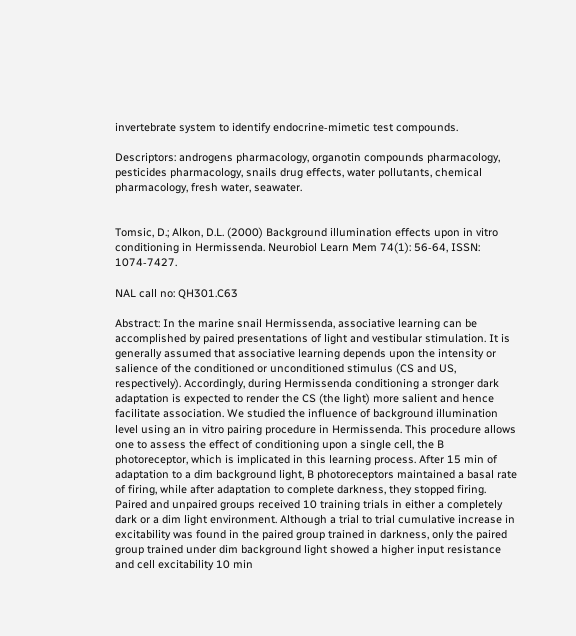invertebrate system to identify endocrine‑mimetic test compounds.

Descriptors: androgens pharmacology, organotin compounds pharmacology, pesticides pharmacology, snails drug effects, water pollutants, chemical pharmacology, fresh water, seawater.


Tomsic, D.; Alkon, D.L. (2000) Background illumination effects upon in vitro conditioning in Hermissenda. Neurobiol Learn Mem 74(1): 56‑64, ISSN: 1074‑7427.

NAL call no: QH301.C63

Abstract: In the marine snail Hermissenda, associative learning can be accomplished by paired presentations of light and vestibular stimulation. It is generally assumed that associative learning depends upon the intensity or salience of the conditioned or unconditioned stimulus (CS and US, respectively). Accordingly, during Hermissenda conditioning a stronger dark adaptation is expected to render the CS (the light) more salient and hence facilitate association. We studied the influence of background illumination level using an in vitro pairing procedure in Hermissenda. This procedure allows one to assess the effect of conditioning upon a single cell, the B photoreceptor, which is implicated in this learning process. After 15 min of adaptation to a dim background light, B photoreceptors maintained a basal rate of firing, while after adaptation to complete darkness, they stopped firing. Paired and unpaired groups received 10 training trials in either a completely dark or a dim light environment. Although a trial to trial cumulative increase in excitability was found in the paired group trained in darkness, only the paired group trained under dim background light showed a higher input resistance and cell excitability 10 min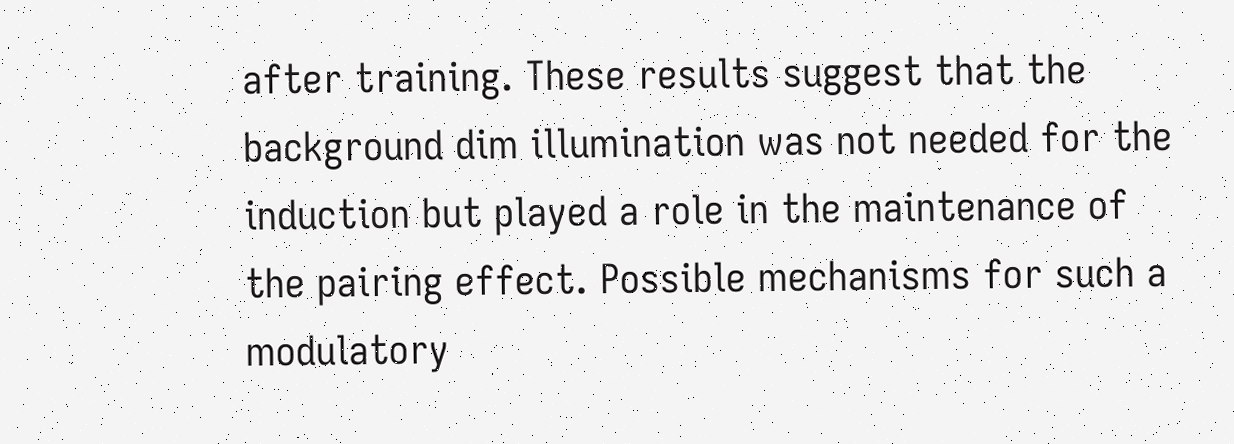after training. These results suggest that the background dim illumination was not needed for the induction but played a role in the maintenance of the pairing effect. Possible mechanisms for such a modulatory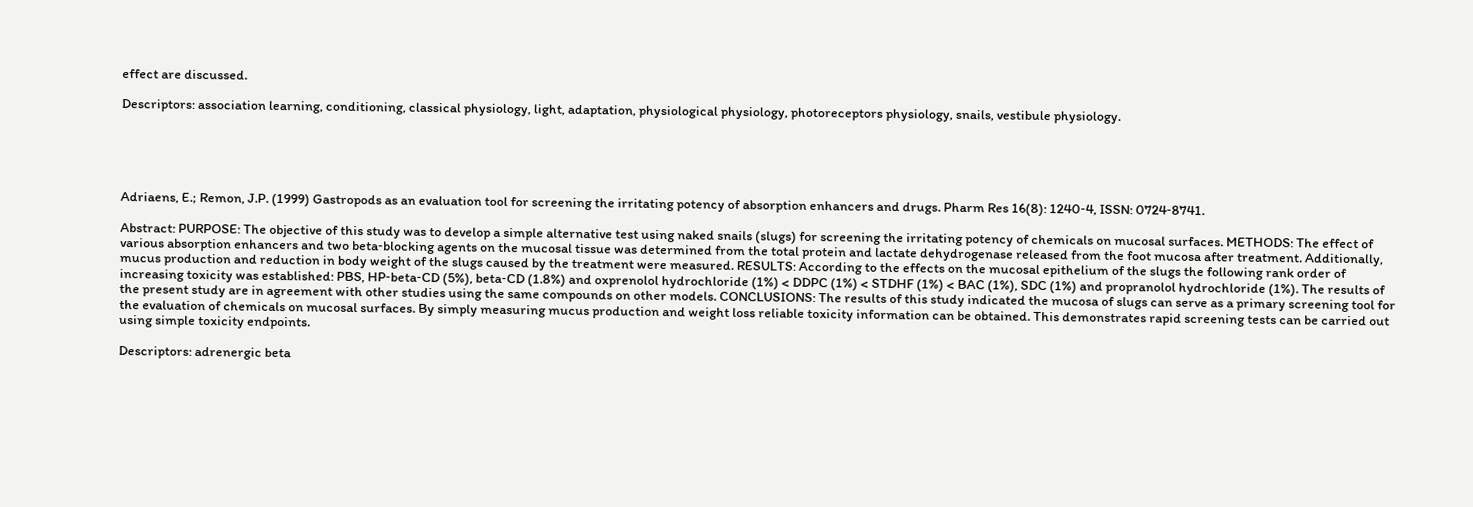effect are discussed.

Descriptors: association learning, conditioning, classical physiology, light, adaptation, physiological physiology, photoreceptors physiology, snails, vestibule physiology.





Adriaens, E.; Remon, J.P. (1999) Gastropods as an evaluation tool for screening the irritating potency of absorption enhancers and drugs. Pharm Res 16(8): 1240‑4, ISSN: 0724‑8741.

Abstract: PURPOSE: The objective of this study was to develop a simple alternative test using naked snails (slugs) for screening the irritating potency of chemicals on mucosal surfaces. METHODS: The effect of various absorption enhancers and two beta‑blocking agents on the mucosal tissue was determined from the total protein and lactate dehydrogenase released from the foot mucosa after treatment. Additionally, mucus production and reduction in body weight of the slugs caused by the treatment were measured. RESULTS: According to the effects on the mucosal epithelium of the slugs the following rank order of increasing toxicity was established: PBS, HP‑beta‑CD (5%), beta‑CD (1.8%) and oxprenolol hydrochloride (1%) < DDPC (1%) < STDHF (1%) < BAC (1%), SDC (1%) and propranolol hydrochloride (1%). The results of the present study are in agreement with other studies using the same compounds on other models. CONCLUSIONS: The results of this study indicated the mucosa of slugs can serve as a primary screening tool for the evaluation of chemicals on mucosal surfaces. By simply measuring mucus production and weight loss reliable toxicity information can be obtained. This demonstrates rapid screening tests can be carried out using simple toxicity endpoints.

Descriptors: adrenergic beta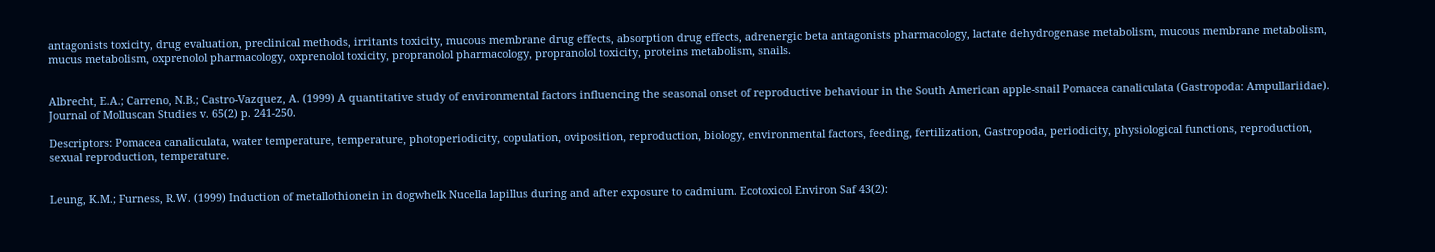antagonists toxicity, drug evaluation, preclinical methods, irritants toxicity, mucous membrane drug effects, absorption drug effects, adrenergic beta antagonists pharmacology, lactate dehydrogenase metabolism, mucous membrane metabolism, mucus metabolism, oxprenolol pharmacology, oxprenolol toxicity, propranolol pharmacology, propranolol toxicity, proteins metabolism, snails.


Albrecht, E.A.; Carreno, N.B.; Castro‑Vazquez, A. (1999) A quantitative study of environmental factors influencing the seasonal onset of reproductive behaviour in the South American apple‑snail Pomacea canaliculata (Gastropoda: Ampullariidae). Journal of Molluscan Studies v. 65(2) p. 241‑250.

Descriptors: Pomacea canaliculata, water temperature, temperature, photoperiodicity, copulation, oviposition, reproduction, biology, environmental factors, feeding, fertilization, Gastropoda, periodicity, physiological functions, reproduction, sexual reproduction, temperature.


Leung, K.M.; Furness, R.W. (1999) Induction of metallothionein in dogwhelk Nucella lapillus during and after exposure to cadmium. Ecotoxicol Environ Saf 43(2):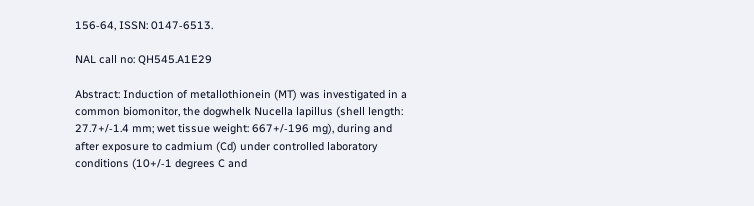156‑64, ISSN: 0147‑6513.

NAL call no: QH545.A1E29

Abstract: Induction of metallothionein (MT) was investigated in a common biomonitor, the dogwhelk Nucella lapillus (shell length: 27.7+/‑1.4 mm; wet tissue weight: 667+/‑196 mg), during and after exposure to cadmium (Cd) under controlled laboratory conditions (10+/‑1 degrees C and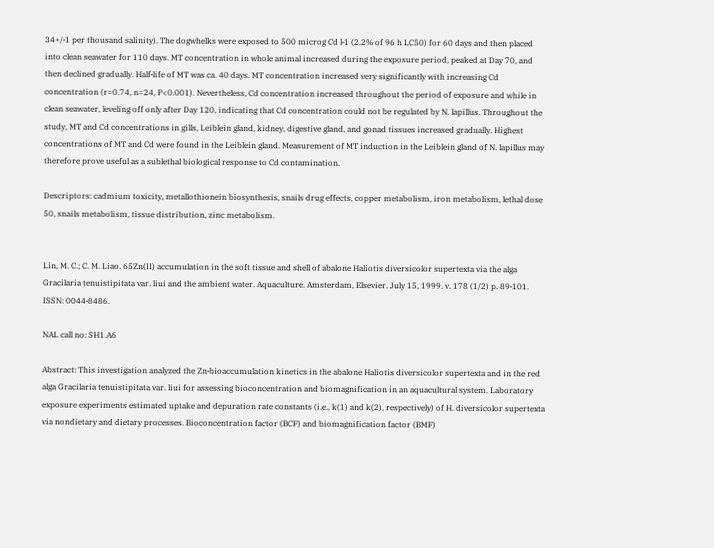34+/‑1 per thousand salinity). The dogwhelks were exposed to 500 microg Cd l‑1 (2.2% of 96 h LC50) for 60 days and then placed into clean seawater for 110 days. MT concentration in whole animal increased during the exposure period, peaked at Day 70, and then declined gradually. Half‑life of MT was ca. 40 days. MT concentration increased very significantly with increasing Cd concentration (r=0.74, n=24, P<0.001). Nevertheless, Cd concentration increased throughout the period of exposure and while in clean seawater, leveling off only after Day 120, indicating that Cd concentration could not be regulated by N. lapillus. Throughout the study, MT and Cd concentrations in gills, Leiblein gland, kidney, digestive gland, and gonad tissues increased gradually. Highest concentrations of MT and Cd were found in the Leiblein gland. Measurement of MT induction in the Leiblein gland of N. lapillus may therefore prove useful as a sublethal biological response to Cd contamination.

Descriptors: cadmium toxicity, metallothionein biosynthesis, snails drug effects, copper metabolism, iron metabolism, lethal dose 50, snails metabolism, tissue distribution, zinc metabolism.


Lin, M. C.; C. M. Liao. 65Zn(II) accumulation in the soft tissue and shell of abalone Haliotis diversicolor supertexta via the alga Gracilaria tenuistipitata var. liui and the ambient water. Aquaculture. Amsterdam, Elsevier. July 15, 1999. v. 178 (1/2) p. 89‑101. ISSN: 0044‑8486.

NAL call no: SH1.A6

Abstract: This investigation analyzed the Zn‑bioaccumulation kinetics in the abalone Haliotis diversicolor supertexta and in the red alga Gracilaria tenuistipitata var. liui for assessing bioconcentration and biomagnification in an aquacultural system. Laboratory exposure experiments estimated uptake and depuration rate constants (i.e., k(1) and k(2), respectively) of H. diversicolor supertexta via nondietary and dietary processes. Bioconcentration factor (BCF) and biomagnification factor (BMF)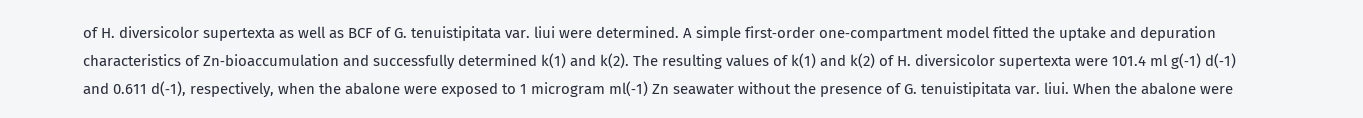of H. diversicolor supertexta as well as BCF of G. tenuistipitata var. liui were determined. A simple first‑order one‑compartment model fitted the uptake and depuration characteristics of Zn‑bioaccumulation and successfully determined k(1) and k(2). The resulting values of k(1) and k(2) of H. diversicolor supertexta were 101.4 ml g(‑1) d(‑1) and 0.611 d(‑1), respectively, when the abalone were exposed to 1 microgram ml(‑1) Zn seawater without the presence of G. tenuistipitata var. liui. When the abalone were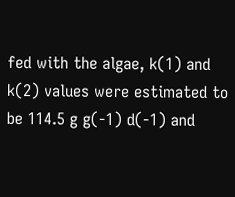fed with the algae, k(1) and k(2) values were estimated to be 114.5 g g(‑1) d(‑1) and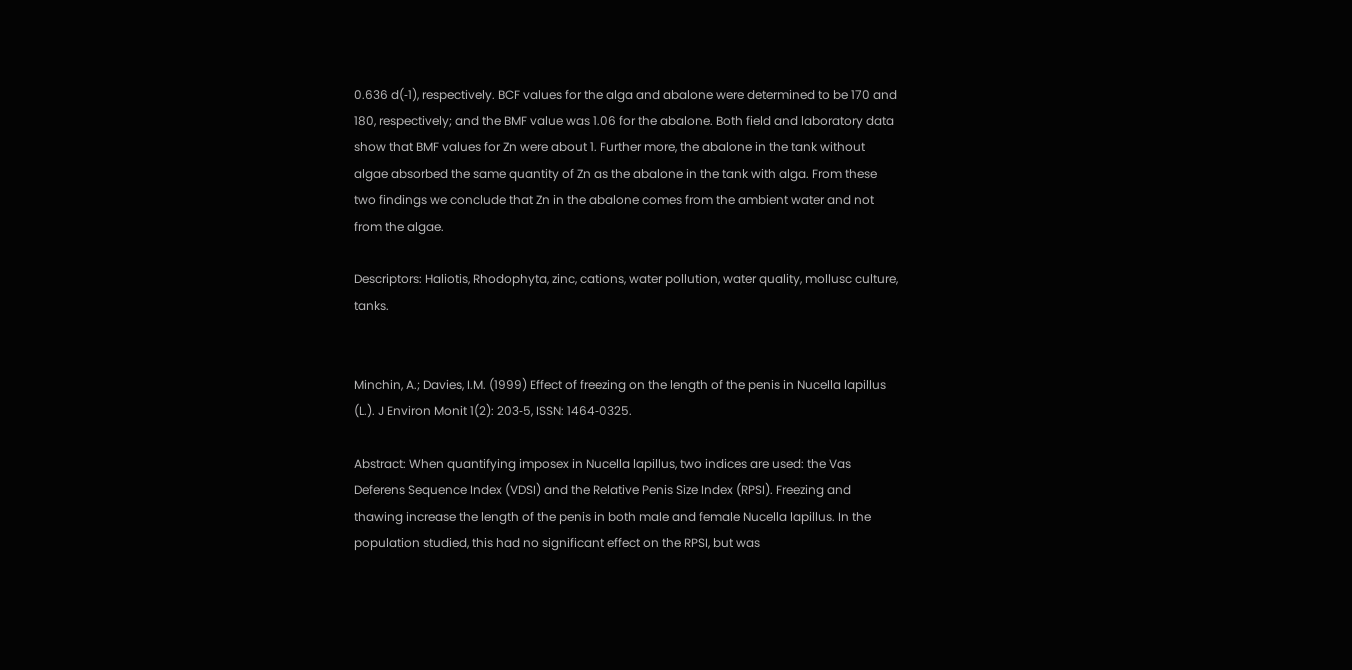0.636 d(‑1), respectively. BCF values for the alga and abalone were determined to be 170 and 180, respectively; and the BMF value was 1.06 for the abalone. Both field and laboratory data show that BMF values for Zn were about 1. Further more, the abalone in the tank without algae absorbed the same quantity of Zn as the abalone in the tank with alga. From these two findings we conclude that Zn in the abalone comes from the ambient water and not from the algae.

Descriptors: Haliotis, Rhodophyta, zinc, cations, water pollution, water quality, mollusc culture, tanks.


Minchin, A.; Davies, I.M. (1999) Effect of freezing on the length of the penis in Nucella lapillus (L.). J Environ Monit 1(2): 203‑5, ISSN: 1464‑0325.

Abstract: When quantifying imposex in Nucella lapillus, two indices are used: the Vas Deferens Sequence Index (VDSI) and the Relative Penis Size Index (RPSI). Freezing and thawing increase the length of the penis in both male and female Nucella lapillus. In the population studied, this had no significant effect on the RPSI, but was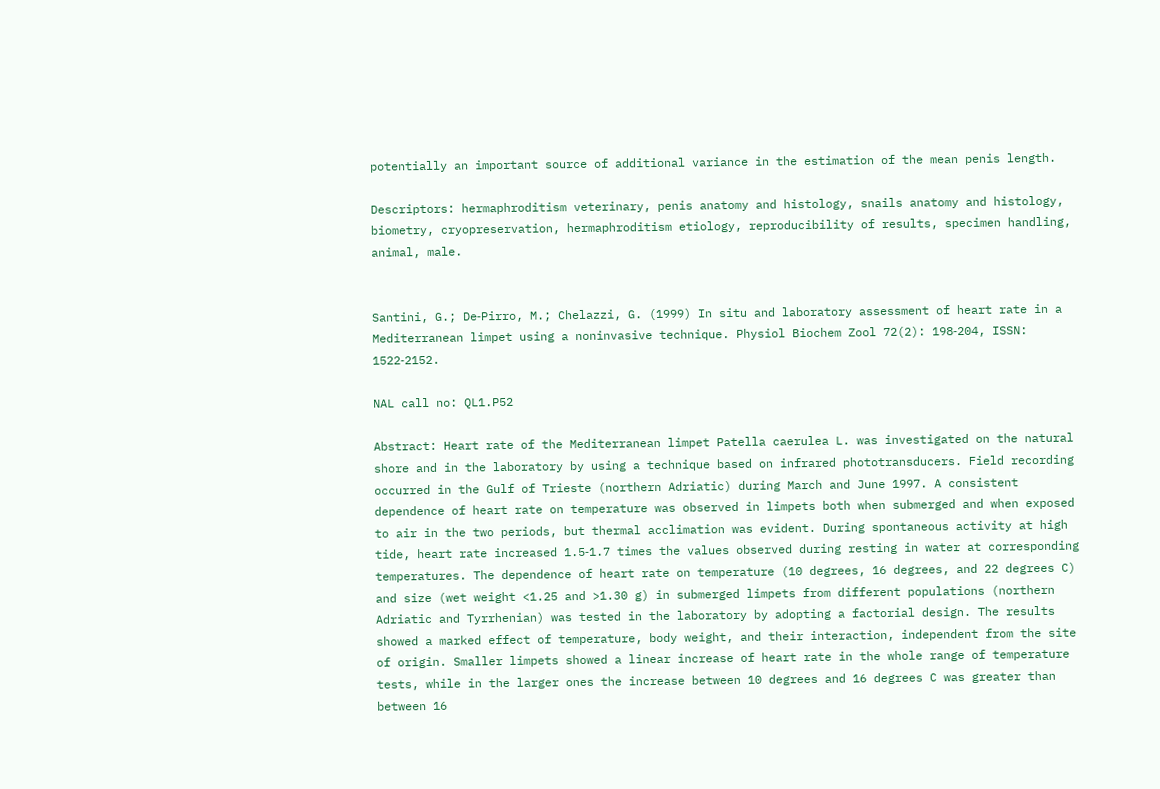potentially an important source of additional variance in the estimation of the mean penis length.

Descriptors: hermaphroditism veterinary, penis anatomy and histology, snails anatomy and histology, biometry, cryopreservation, hermaphroditism etiology, reproducibility of results, specimen handling, animal, male.


Santini, G.; De‑Pirro, M.; Chelazzi, G. (1999) In situ and laboratory assessment of heart rate in a Mediterranean limpet using a noninvasive technique. Physiol Biochem Zool 72(2): 198‑204, ISSN: 1522‑2152.

NAL call no: QL1.P52

Abstract: Heart rate of the Mediterranean limpet Patella caerulea L. was investigated on the natural shore and in the laboratory by using a technique based on infrared phototransducers. Field recording occurred in the Gulf of Trieste (northern Adriatic) during March and June 1997. A consistent dependence of heart rate on temperature was observed in limpets both when submerged and when exposed to air in the two periods, but thermal acclimation was evident. During spontaneous activity at high tide, heart rate increased 1.5‑1.7 times the values observed during resting in water at corresponding temperatures. The dependence of heart rate on temperature (10 degrees, 16 degrees, and 22 degrees C) and size (wet weight <1.25 and >1.30 g) in submerged limpets from different populations (northern Adriatic and Tyrrhenian) was tested in the laboratory by adopting a factorial design. The results showed a marked effect of temperature, body weight, and their interaction, independent from the site of origin. Smaller limpets showed a linear increase of heart rate in the whole range of temperature tests, while in the larger ones the increase between 10 degrees and 16 degrees C was greater than between 16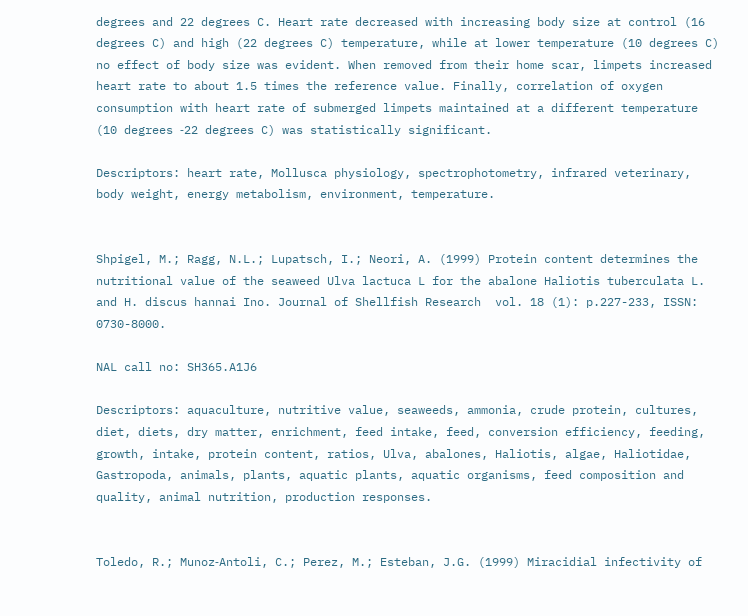degrees and 22 degrees C. Heart rate decreased with increasing body size at control (16 degrees C) and high (22 degrees C) temperature, while at lower temperature (10 degrees C) no effect of body size was evident. When removed from their home scar, limpets increased heart rate to about 1.5 times the reference value. Finally, correlation of oxygen consumption with heart rate of submerged limpets maintained at a different temperature (10 degrees ‑22 degrees C) was statistically significant.

Descriptors: heart rate, Mollusca physiology, spectrophotometry, infrared veterinary, body weight, energy metabolism, environment, temperature.


Shpigel, M.; Ragg, N.L.; Lupatsch, I.; Neori, A. (1999) Protein content determines the nutritional value of the seaweed Ulva lactuca L for the abalone Haliotis tuberculata L. and H. discus hannai Ino. Journal of Shellfish Research  vol. 18 (1): p.227-233, ISSN: 0730-8000.

NAL call no: SH365.A1J6

Descriptors: aquaculture, nutritive value, seaweeds, ammonia, crude protein, cultures, diet, diets, dry matter, enrichment, feed intake, feed, conversion efficiency, feeding, growth, intake, protein content, ratios, Ulva, abalones, Haliotis, algae, Haliotidae, Gastropoda, animals, plants, aquatic plants, aquatic organisms, feed composition and quality, animal nutrition, production responses.


Toledo, R.; Munoz‑Antoli, C.; Perez, M.; Esteban, J.G. (1999) Miracidial infectivity of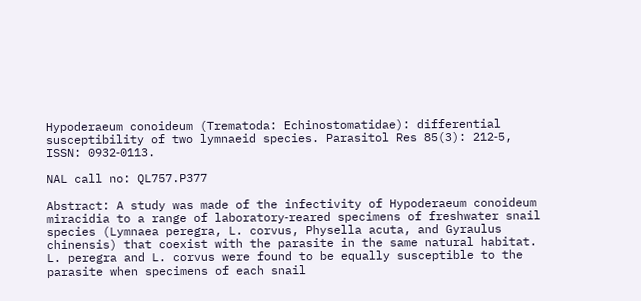Hypoderaeum conoideum (Trematoda: Echinostomatidae): differential susceptibility of two lymnaeid species. Parasitol Res 85(3): 212‑5, ISSN: 0932‑0113.

NAL call no: QL757.P377

Abstract: A study was made of the infectivity of Hypoderaeum conoideum miracidia to a range of laboratory‑reared specimens of freshwater snail species (Lymnaea peregra, L. corvus, Physella acuta, and Gyraulus chinensis) that coexist with the parasite in the same natural habitat. L. peregra and L. corvus were found to be equally susceptible to the parasite when specimens of each snail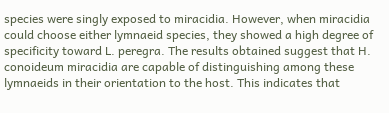species were singly exposed to miracidia. However, when miracidia could choose either lymnaeid species, they showed a high degree of specificity toward L. peregra. The results obtained suggest that H. conoideum miracidia are capable of distinguishing among these lymnaeids in their orientation to the host. This indicates that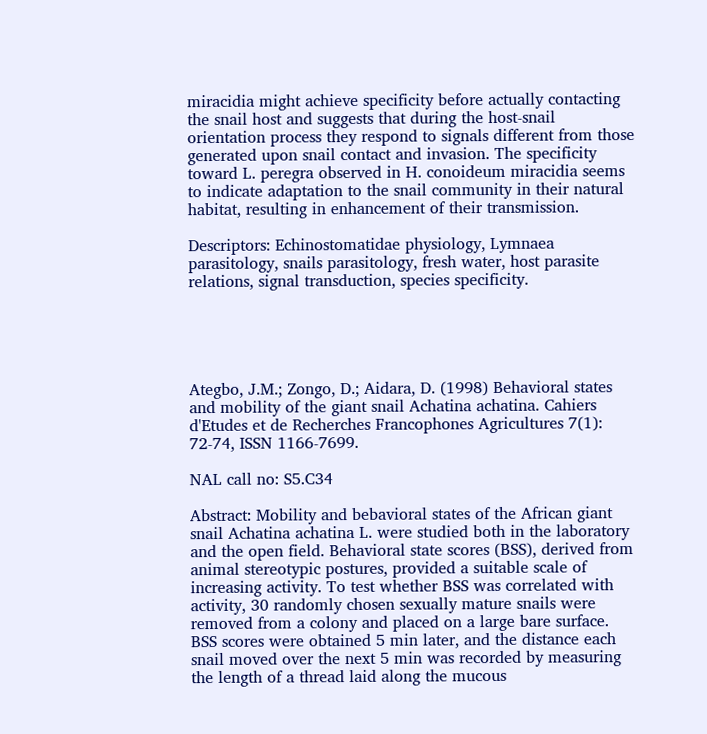miracidia might achieve specificity before actually contacting the snail host and suggests that during the host‑snail orientation process they respond to signals different from those generated upon snail contact and invasion. The specificity toward L. peregra observed in H. conoideum miracidia seems to indicate adaptation to the snail community in their natural habitat, resulting in enhancement of their transmission.

Descriptors: Echinostomatidae physiology, Lymnaea parasitology, snails parasitology, fresh water, host parasite relations, signal transduction, species specificity.





Ategbo, J.M.; Zongo, D.; Aidara, D. (1998) Behavioral states and mobility of the giant snail Achatina achatina. Cahiers d'Etudes et de Recherches Francophones Agricultures 7(1): 72‑74, ISSN 1166‑7699.

NAL call no: S5.C34

Abstract: Mobility and bebavioral states of the African giant snail Achatina achatina L. were studied both in the laboratory and the open field. Behavioral state scores (BSS), derived from animal stereotypic postures, provided a suitable scale of increasing activity. To test whether BSS was correlated with activity, 30 randomly chosen sexually mature snails were removed from a colony and placed on a large bare surface. BSS scores were obtained 5 min later, and the distance each snail moved over the next 5 min was recorded by measuring the length of a thread laid along the mucous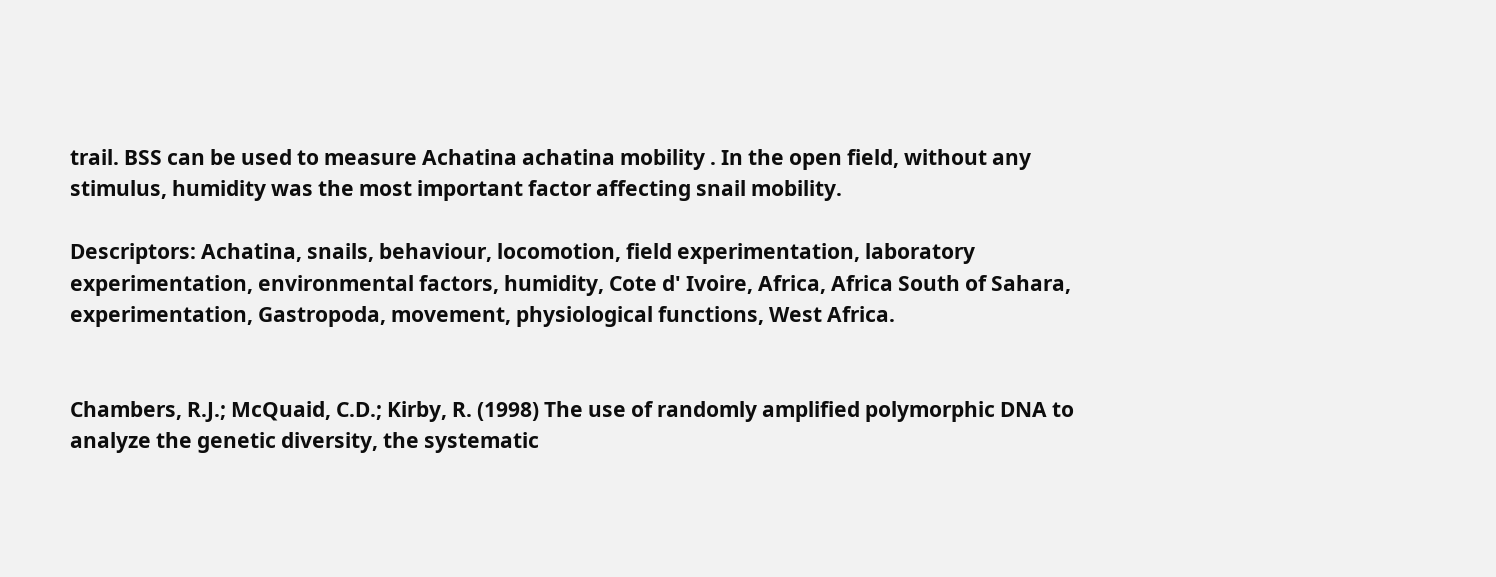trail. BSS can be used to measure Achatina achatina mobility . In the open field, without any stimulus, humidity was the most important factor affecting snail mobility.

Descriptors: Achatina, snails, behaviour, locomotion, field experimentation, laboratory experimentation, environmental factors, humidity, Cote d' Ivoire, Africa, Africa South of Sahara, experimentation, Gastropoda, movement, physiological functions, West Africa.


Chambers, R.J.; McQuaid, C.D.; Kirby, R. (1998) The use of randomly amplified polymorphic DNA to analyze the genetic diversity, the systematic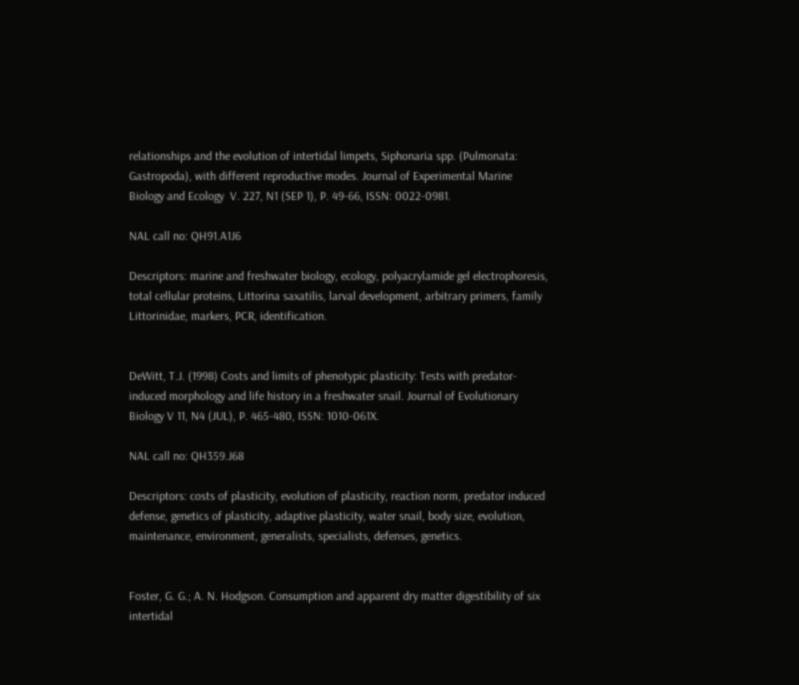relationships and the evolution of intertidal limpets, Siphonaria spp. (Pulmonata: Gastropoda), with different reproductive modes. Journal of Experimental Marine Biology and Ecology  V. 227, N1 (SEP 1), P. 49-66, ISSN: 0022-0981.

NAL call no: QH91.A1J6

Descriptors: marine and freshwater biology, ecology, polyacrylamide gel electrophoresis, total cellular proteins, Littorina saxatilis, larval development, arbitrary primers, family Littorinidae, markers, PCR, identification.


DeWitt, T.J. (1998) Costs and limits of phenotypic plasticity: Tests with predator-induced morphology and life history in a freshwater snail. Journal of Evolutionary Biology V 11, N4 (JUL), P. 465-480, ISSN: 1010-061X.

NAL call no: QH359.J68

Descriptors: costs of plasticity, evolution of plasticity, reaction norm, predator induced defense, genetics of plasticity, adaptive plasticity, water snail, body size, evolution, maintenance, environment, generalists, specialists, defenses, genetics.


Foster, G. G.; A. N. Hodgson. Consumption and apparent dry matter digestibility of six intertidal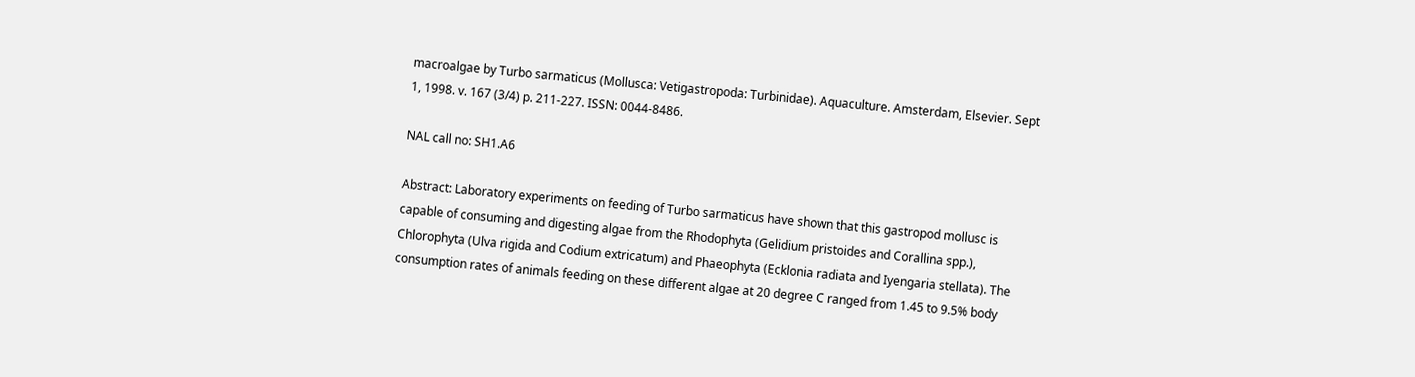macroalgae by Turbo sarmaticus (Mollusca: Vetigastropoda: Turbinidae). Aquaculture. Amsterdam, Elsevier. Sept 1, 1998. v. 167 (3/4) p. 211‑227. ISSN: 0044‑8486.

NAL call no: SH1.A6

Abstract: Laboratory experiments on feeding of Turbo sarmaticus have shown that this gastropod mollusc is capable of consuming and digesting algae from the Rhodophyta (Gelidium pristoides and Corallina spp.), Chlorophyta (Ulva rigida and Codium extricatum) and Phaeophyta (Ecklonia radiata and Iyengaria stellata). The consumption rates of animals feeding on these different algae at 20 degree C ranged from 1.45 to 9.5% body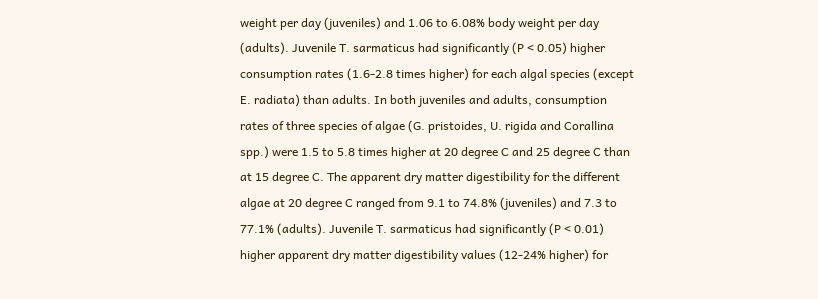weight per day (juveniles) and 1.06 to 6.08% body weight per day (adults). Juvenile T. sarmaticus had significantly (P < 0.05) higher consumption rates (1.6‑2.8 times higher) for each algal species (except E. radiata) than adults. In both juveniles and adults, consumption rates of three species of algae (G. pristoides, U. rigida and Corallina spp.) were 1.5 to 5.8 times higher at 20 degree C and 25 degree C than at 15 degree C. The apparent dry matter digestibility for the different algae at 20 degree C ranged from 9.1 to 74.8% (juveniles) and 7.3 to 77.1% (adults). Juvenile T. sarmaticus had significantly (P < 0.01) higher apparent dry matter digestibility values (12‑24% higher) for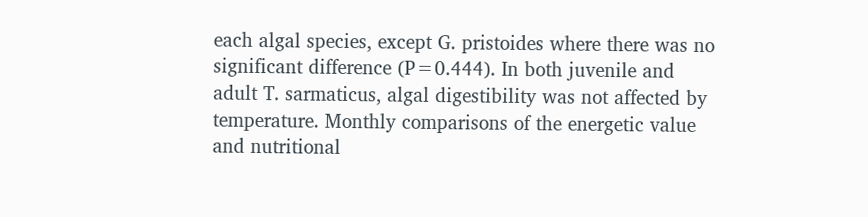each algal species, except G. pristoides where there was no significant difference (P=0.444). In both juvenile and adult T. sarmaticus, algal digestibility was not affected by temperature. Monthly comparisons of the energetic value and nutritional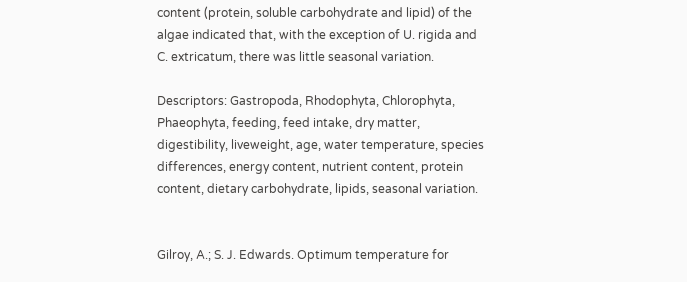content (protein, soluble carbohydrate and lipid) of the algae indicated that, with the exception of U. rigida and C. extricatum, there was little seasonal variation.

Descriptors: Gastropoda, Rhodophyta, Chlorophyta, Phaeophyta, feeding, feed intake, dry matter, digestibility, liveweight, age, water temperature, species differences, energy content, nutrient content, protein content, dietary carbohydrate, lipids, seasonal variation.


Gilroy, A.; S. J. Edwards. Optimum temperature for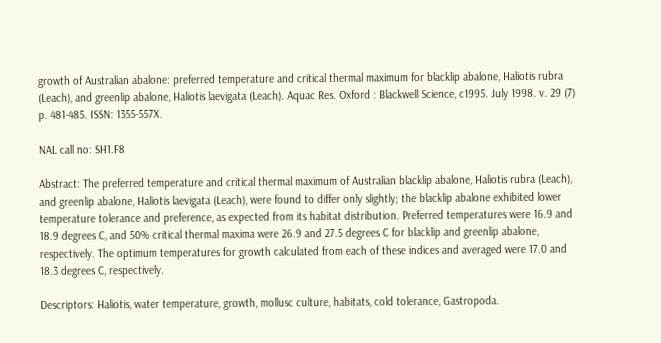growth of Australian abalone: preferred temperature and critical thermal maximum for blacklip abalone, Haliotis rubra (Leach), and greenlip abalone, Haliotis laevigata (Leach). Aquac Res. Oxford : Blackwell Science, c1995. July 1998. v. 29 (7) p. 481‑485. ISSN: 1355‑557X.

NAL call no: SH1.F8

Abstract: The preferred temperature and critical thermal maximum of Australian blacklip abalone, Haliotis rubra (Leach), and greenlip abalone, Haliotis laevigata (Leach), were found to differ only slightly; the blacklip abalone exhibited lower temperature tolerance and preference, as expected from its habitat distribution. Preferred temperatures were 16.9 and 18.9 degrees C, and 50% critical thermal maxima were 26.9 and 27.5 degrees C for blacklip and greenlip abalone, respectively. The optimum temperatures for growth calculated from each of these indices and averaged were 17.0 and 18.3 degrees C, respectively.

Descriptors: Haliotis, water temperature, growth, mollusc culture, habitats, cold tolerance, Gastropoda.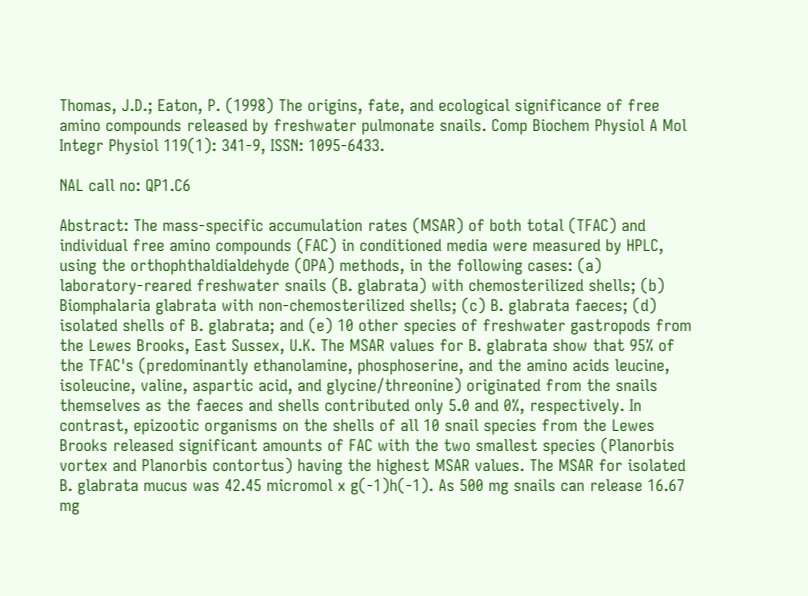Thomas, J.D.; Eaton, P. (1998) The origins, fate, and ecological significance of free amino compounds released by freshwater pulmonate snails. Comp Biochem Physiol A Mol Integr Physiol 119(1): 341‑9, ISSN: 1095‑6433.

NAL call no: QP1.C6

Abstract: The mass‑specific accumulation rates (MSAR) of both total (TFAC) and individual free amino compounds (FAC) in conditioned media were measured by HPLC, using the orthophthaldialdehyde (OPA) methods, in the following cases: (a) laboratory‑reared freshwater snails (B. glabrata) with chemosterilized shells; (b) Biomphalaria glabrata with non‑chemosterilized shells; (c) B. glabrata faeces; (d) isolated shells of B. glabrata; and (e) 10 other species of freshwater gastropods from the Lewes Brooks, East Sussex, U.K. The MSAR values for B. glabrata show that 95% of the TFAC's (predominantly ethanolamine, phosphoserine, and the amino acids leucine, isoleucine, valine, aspartic acid, and glycine/threonine) originated from the snails themselves as the faeces and shells contributed only 5.0 and 0%, respectively. In contrast, epizootic organisms on the shells of all 10 snail species from the Lewes Brooks released significant amounts of FAC with the two smallest species (Planorbis vortex and Planorbis contortus) having the highest MSAR values. The MSAR for isolated B. glabrata mucus was 42.45 micromol x g(‑1)h(‑1). As 500 mg snails can release 16.67 mg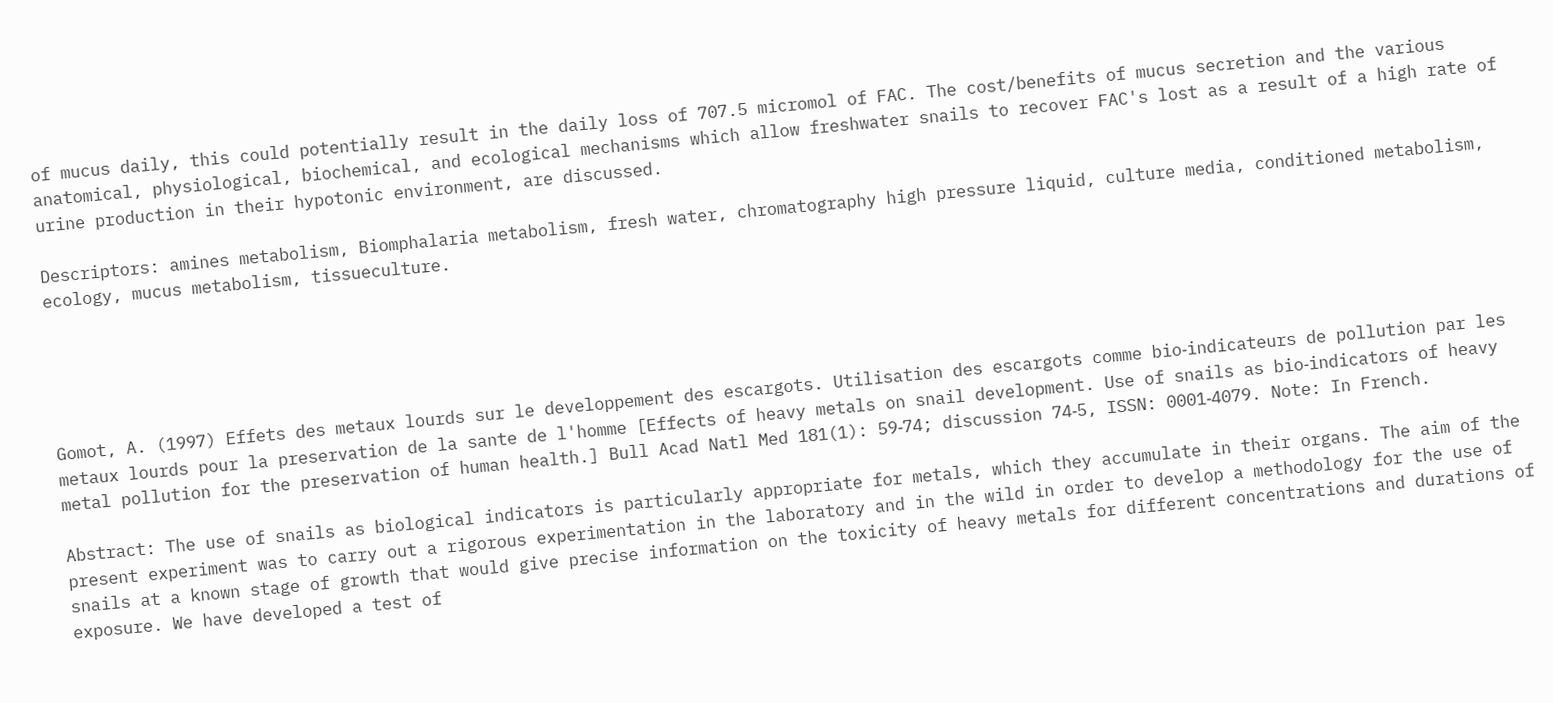of mucus daily, this could potentially result in the daily loss of 707.5 micromol of FAC. The cost/benefits of mucus secretion and the various anatomical, physiological, biochemical, and ecological mechanisms which allow freshwater snails to recover FAC's lost as a result of a high rate of urine production in their hypotonic environment, are discussed.

Descriptors: amines metabolism, Biomphalaria metabolism, fresh water, chromatography high pressure liquid, culture media, conditioned metabolism, ecology, mucus metabolism, tissueculture.





Gomot, A. (1997) Effets des metaux lourds sur le developpement des escargots. Utilisation des escargots comme bio‑indicateurs de pollution par les metaux lourds pour la preservation de la sante de l'homme [Effects of heavy metals on snail development. Use of snails as bio‑indicators of heavy metal pollution for the preservation of human health.] Bull Acad Natl Med 181(1): 59‑74; discussion 74‑5, ISSN: 0001‑4079. Note: In French.

Abstract: The use of snails as biological indicators is particularly appropriate for metals, which they accumulate in their organs. The aim of the present experiment was to carry out a rigorous experimentation in the laboratory and in the wild in order to develop a methodology for the use of snails at a known stage of growth that would give precise information on the toxicity of heavy metals for different concentrations and durations of exposure. We have developed a test of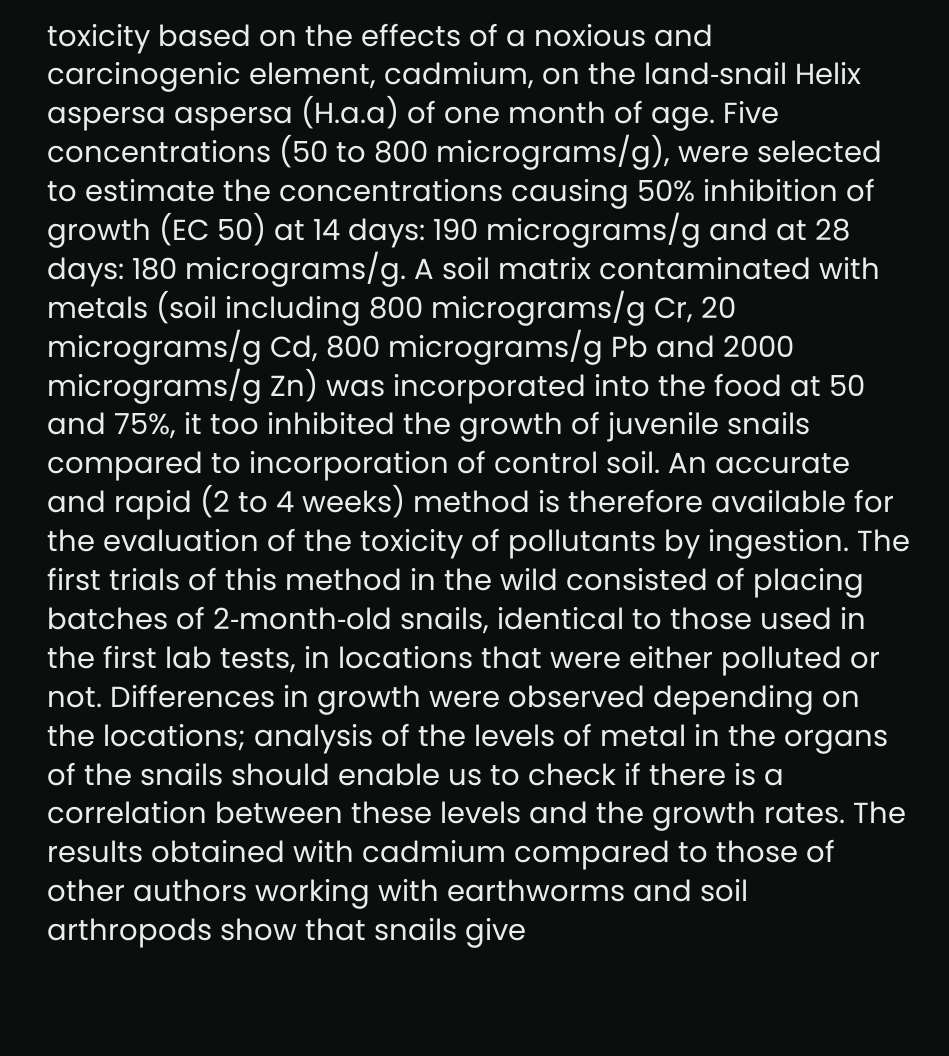toxicity based on the effects of a noxious and carcinogenic element, cadmium, on the land‑snail Helix aspersa aspersa (H.a.a) of one month of age. Five concentrations (50 to 800 micrograms/g), were selected to estimate the concentrations causing 50% inhibition of growth (EC 50) at 14 days: 190 micrograms/g and at 28 days: 180 micrograms/g. A soil matrix contaminated with metals (soil including 800 micrograms/g Cr, 20 micrograms/g Cd, 800 micrograms/g Pb and 2000 micrograms/g Zn) was incorporated into the food at 50 and 75%, it too inhibited the growth of juvenile snails compared to incorporation of control soil. An accurate and rapid (2 to 4 weeks) method is therefore available for the evaluation of the toxicity of pollutants by ingestion. The first trials of this method in the wild consisted of placing batches of 2‑month‑old snails, identical to those used in the first lab tests, in locations that were either polluted or not. Differences in growth were observed depending on the locations; analysis of the levels of metal in the organs of the snails should enable us to check if there is a correlation between these levels and the growth rates. The results obtained with cadmium compared to those of other authors working with earthworms and soil arthropods show that snails give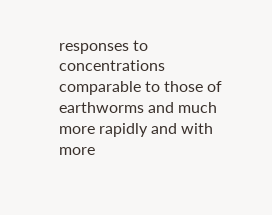responses to concentrations comparable to those of earthworms and much more rapidly and with more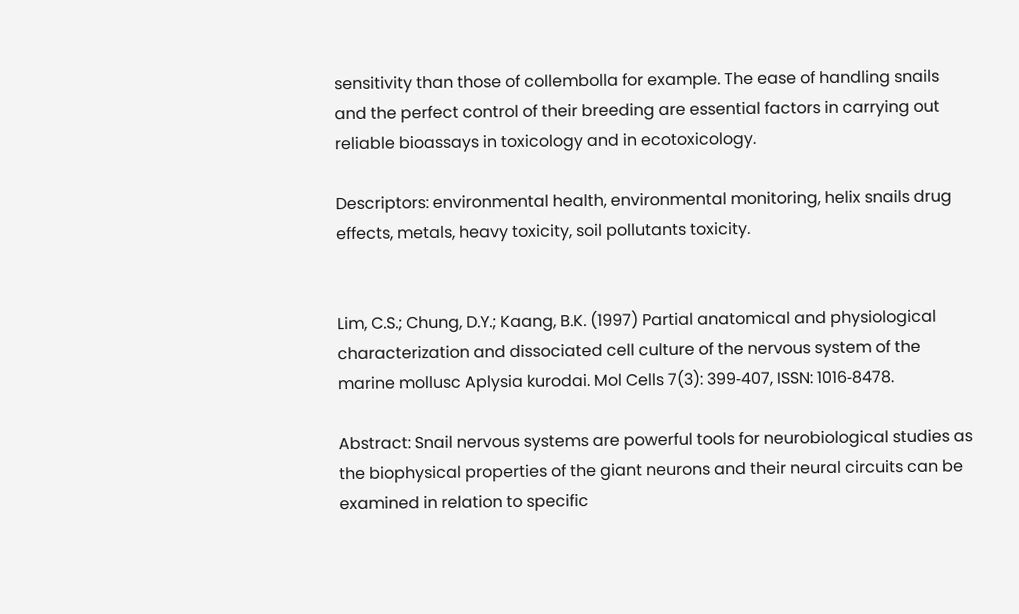sensitivity than those of collembolla for example. The ease of handling snails and the perfect control of their breeding are essential factors in carrying out reliable bioassays in toxicology and in ecotoxicology.

Descriptors: environmental health, environmental monitoring, helix snails drug effects, metals, heavy toxicity, soil pollutants toxicity.


Lim, C.S.; Chung, D.Y.; Kaang, B.K. (1997) Partial anatomical and physiological characterization and dissociated cell culture of the nervous system of the marine mollusc Aplysia kurodai. Mol Cells 7(3): 399‑407, ISSN: 1016‑8478.

Abstract: Snail nervous systems are powerful tools for neurobiological studies as the biophysical properties of the giant neurons and their neural circuits can be examined in relation to specific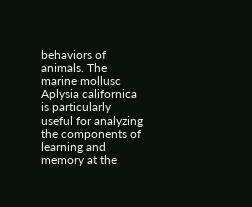behaviors of animals. The marine mollusc Aplysia californica is particularly useful for analyzing the components of learning and memory at the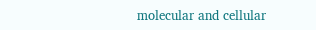molecular and cellular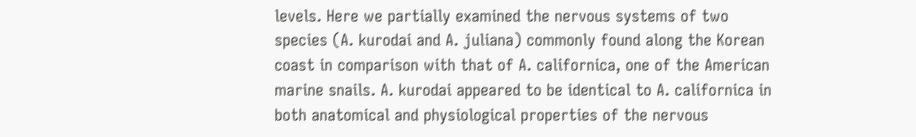levels. Here we partially examined the nervous systems of two species (A. kurodai and A. juliana) commonly found along the Korean coast in comparison with that of A. californica, one of the American marine snails. A. kurodai appeared to be identical to A. californica in both anatomical and physiological properties of the nervous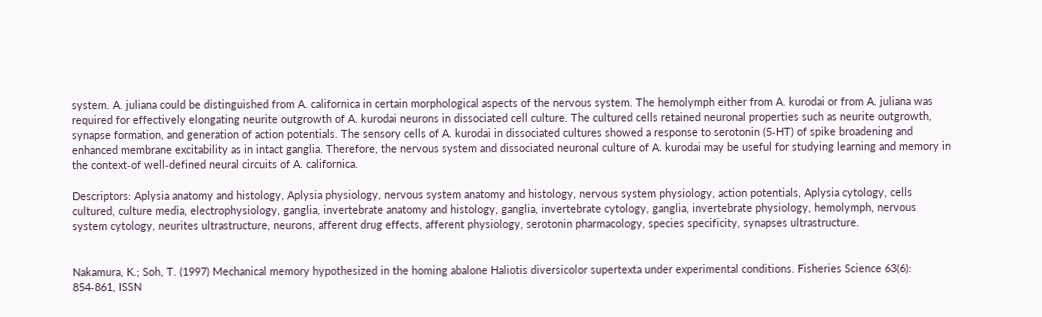system. A. juliana could be distinguished from A. californica in certain morphological aspects of the nervous system. The hemolymph either from A. kurodai or from A. juliana was required for effectively elongating neurite outgrowth of A. kurodai neurons in dissociated cell culture. The cultured cells retained neuronal properties such as neurite outgrowth, synapse formation, and generation of action potentials. The sensory cells of A. kurodai in dissociated cultures showed a response to serotonin (5‑HT) of spike broadening and enhanced membrane excitability as in intact ganglia. Therefore, the nervous system and dissociated neuronal culture of A. kurodai may be useful for studying learning and memory in the context‑of well‑defined neural circuits of A. californica.

Descriptors: Aplysia anatomy and histology, Aplysia physiology, nervous system anatomy and histology, nervous system physiology, action potentials, Aplysia cytology, cells cultured, culture media, electrophysiology, ganglia, invertebrate anatomy and histology, ganglia, invertebrate cytology, ganglia, invertebrate physiology, hemolymph, nervous system cytology, neurites ultrastructure, neurons, afferent drug effects, afferent physiology, serotonin pharmacology, species specificity, synapses ultrastructure.


Nakamura, K.; Soh, T. (1997) Mechanical memory hypothesized in the homing abalone Haliotis diversicolor supertexta under experimental conditions. Fisheries Science 63(6): 854‑861, ISSN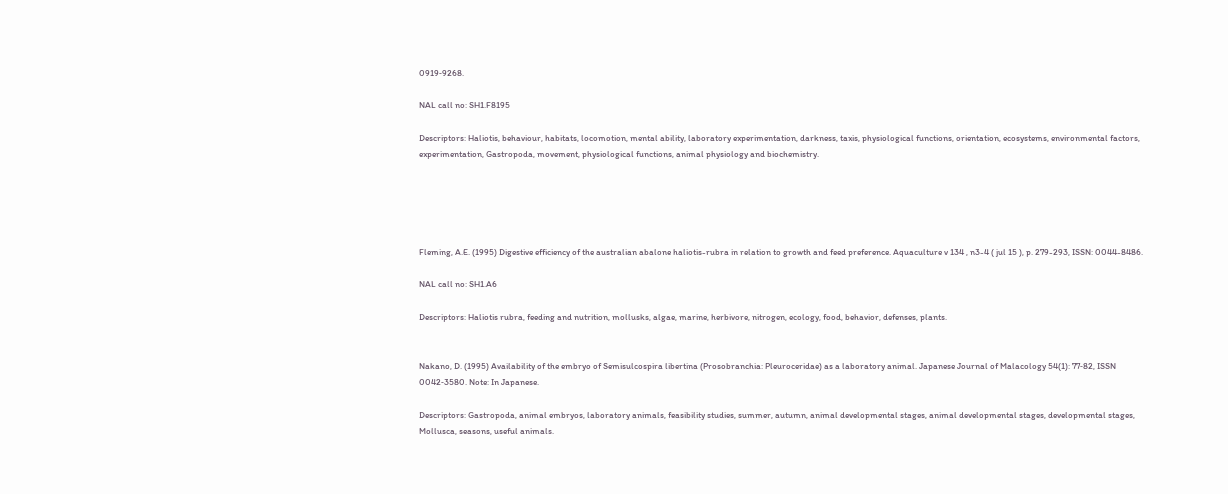0919‑9268.

NAL call no: SH1.F8195

Descriptors: Haliotis, behaviour, habitats, locomotion, mental ability, laboratory experimentation, darkness, taxis, physiological functions, orientation, ecosystems, environmental factors, experimentation, Gastropoda, movement, physiological functions, animal physiology and biochemistry.





Fleming, A.E. (1995) Digestive efficiency of the australian abalone haliotis-rubra in relation to growth and feed preference. Aquaculture v 134 , n3-4 ( jul 15 ), p. 279-293, ISSN: 0044-8486.

NAL call no: SH1.A6

Descriptors: Haliotis rubra, feeding and nutrition, mollusks, algae, marine, herbivore, nitrogen, ecology, food, behavior, defenses, plants.


Nakano, D. (1995) Availability of the embryo of Semisulcospira libertina (Prosobranchia: Pleuroceridae) as a laboratory animal. Japanese Journal of Malacology 54(1): 77‑82, ISSN 0042‑3580. Note: In Japanese.

Descriptors: Gastropoda, animal embryos, laboratory animals, feasibility studies, summer, autumn, animal developmental stages, animal developmental stages, developmental stages, Mollusca, seasons, useful animals.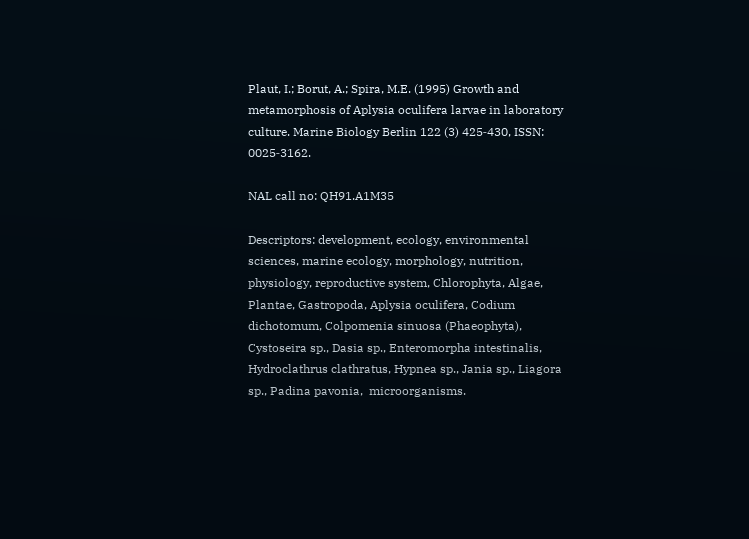Plaut, I.; Borut, A.; Spira, M.E. (1995) Growth and metamorphosis of Aplysia oculifera larvae in laboratory culture. Marine Biology Berlin 122 (3) 425‑430, ISSN: 0025‑3162.

NAL call no: QH91.A1M35

Descriptors: development, ecology, environmental sciences, marine ecology, morphology, nutrition, physiology, reproductive system, Chlorophyta, Algae, Plantae, Gastropoda, Aplysia oculifera, Codium dichotomum, Colpomenia sinuosa (Phaeophyta), Cystoseira sp., Dasia sp., Enteromorpha intestinalis, Hydroclathrus clathratus, Hypnea sp., Jania sp., Liagora sp., Padina pavonia,  microorganisms.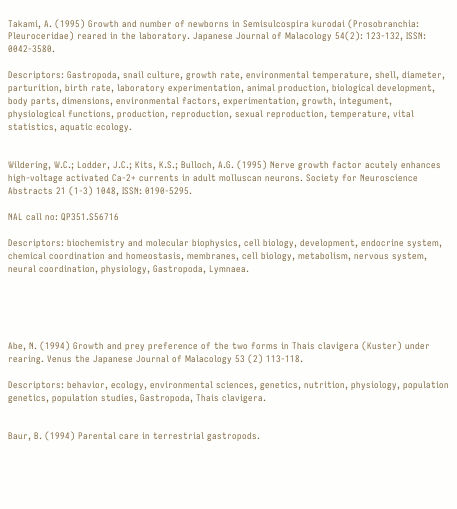Takami, A. (1995) Growth and number of newborns in Semisulcospira kurodai (Prosobranchia: Pleuroceridae) reared in the laboratory. Japanese Journal of Malacology 54(2): 123‑132, ISSN: 0042‑3580.

Descriptors: Gastropoda, snail culture, growth rate, environmental temperature, shell, diameter, parturition, birth rate, laboratory experimentation, animal production, biological development, body parts, dimensions, environmental factors, experimentation, growth, integument, physiological functions, production, reproduction, sexual reproduction, temperature, vital statistics, aquatic ecology.


Wildering, W.C.; Lodder, J.C.; Kits, K.S.; Bulloch, A.G. (1995) Nerve growth factor acutely enhances high‑voltage activated Ca‑2+ currents in adult molluscan neurons. Society for Neuroscience Abstracts 21 (1‑3) 1048, ISSN: 0190‑5295.

NAL call no: QP351.S56716

Descriptors: biochemistry and molecular biophysics, cell biology, development, endocrine system, chemical coordination and homeostasis, membranes, cell biology, metabolism, nervous system, neural coordination, physiology, Gastropoda, Lymnaea.





Abe, N. (1994) Growth and prey preference of the two forms in Thais clavigera (Kuster) under rearing. Venus the Japanese Journal of Malacology 53 (2) 113‑118.

Descriptors: behavior, ecology, environmental sciences, genetics, nutrition, physiology, population genetics, population studies, Gastropoda, Thais clavigera.


Baur, B. (1994) Parental care in terrestrial gastropods.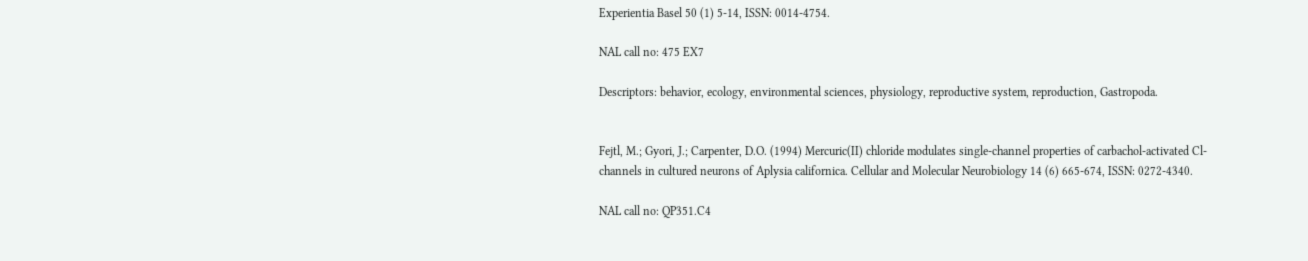Experientia Basel 50 (1) 5‑14, ISSN: 0014‑4754.

NAL call no: 475 EX7

Descriptors: behavior, ecology, environmental sciences, physiology, reproductive system, reproduction, Gastropoda.


Fejtl, M.; Gyori, J.; Carpenter, D.O. (1994) Mercuric(II) chloride modulates single‑channel properties of carbachol‑activated Cl‑ channels in cultured neurons of Aplysia californica. Cellular and Molecular Neurobiology 14 (6) 665‑674, ISSN: 0272‑4340.

NAL call no: QP351.C4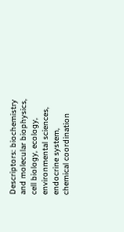Descriptors: biochemistry and molecular biophysics, cell biology, ecology, environmental sciences, endocrine system, chemical coordination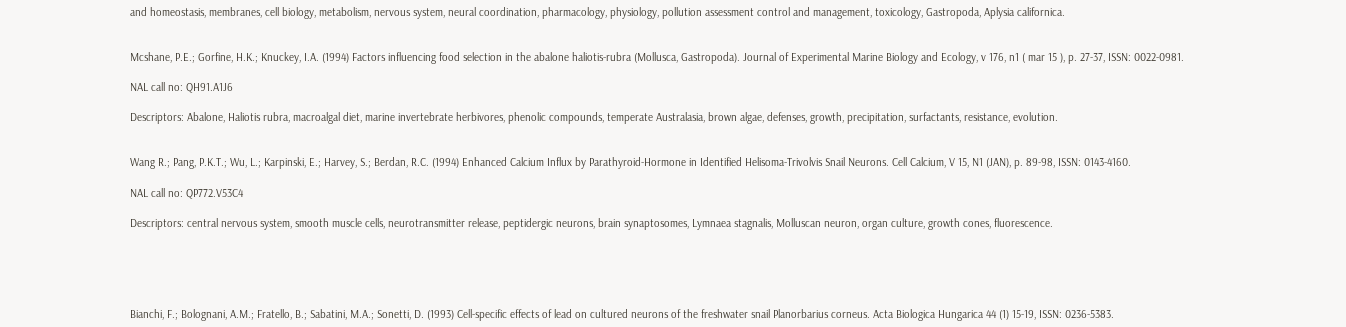and homeostasis, membranes, cell biology, metabolism, nervous system, neural coordination, pharmacology, physiology, pollution assessment control and management, toxicology, Gastropoda, Aplysia californica.


Mcshane, P.E.; Gorfine, H.K.; Knuckey, I.A. (1994) Factors influencing food selection in the abalone haliotis-rubra (Mollusca, Gastropoda). Journal of Experimental Marine Biology and Ecology, v 176, n1 ( mar 15 ), p. 27-37, ISSN: 0022-0981.

NAL call no: QH91.A1J6

Descriptors: Abalone, Haliotis rubra, macroalgal diet, marine invertebrate herbivores, phenolic compounds, temperate Australasia, brown algae, defenses, growth, precipitation, surfactants, resistance, evolution.


Wang R.; Pang, P.K.T.; Wu, L.; Karpinski, E.; Harvey, S.; Berdan, R.C. (1994) Enhanced Calcium Influx by Parathyroid-Hormone in Identified Helisoma-Trivolvis Snail Neurons. Cell Calcium, V 15, N1 (JAN), p. 89-98, ISSN: 0143-4160.

NAL call no: QP772.V53C4

Descriptors: central nervous system, smooth muscle cells, neurotransmitter release, peptidergic neurons, brain synaptosomes, Lymnaea stagnalis, Molluscan neuron, organ culture, growth cones, fluorescence.





Bianchi, F.; Bolognani, A.M.; Fratello, B.; Sabatini, M.A.; Sonetti, D. (1993) Cell‑specific effects of lead on cultured neurons of the freshwater snail Planorbarius corneus. Acta Biologica Hungarica 44 (1) 15‑19, ISSN: 0236‑5383.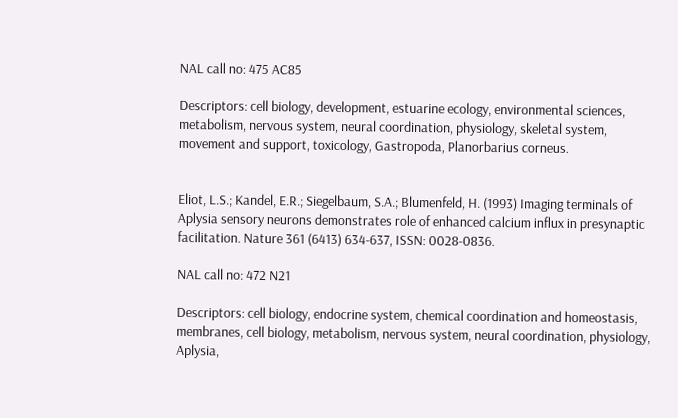NAL call no: 475 AC85

Descriptors: cell biology, development, estuarine ecology, environmental sciences, metabolism, nervous system, neural coordination, physiology, skeletal system, movement and support, toxicology, Gastropoda, Planorbarius corneus.


Eliot, L.S.; Kandel, E.R.; Siegelbaum, S.A.; Blumenfeld, H. (1993) Imaging terminals of Aplysia sensory neurons demonstrates role of enhanced calcium influx in presynaptic facilitation. Nature 361 (6413) 634‑637, ISSN: 0028‑0836.

NAL call no: 472 N21

Descriptors: cell biology, endocrine system, chemical coordination and homeostasis, membranes, cell biology, metabolism, nervous system, neural coordination, physiology, Aplysia,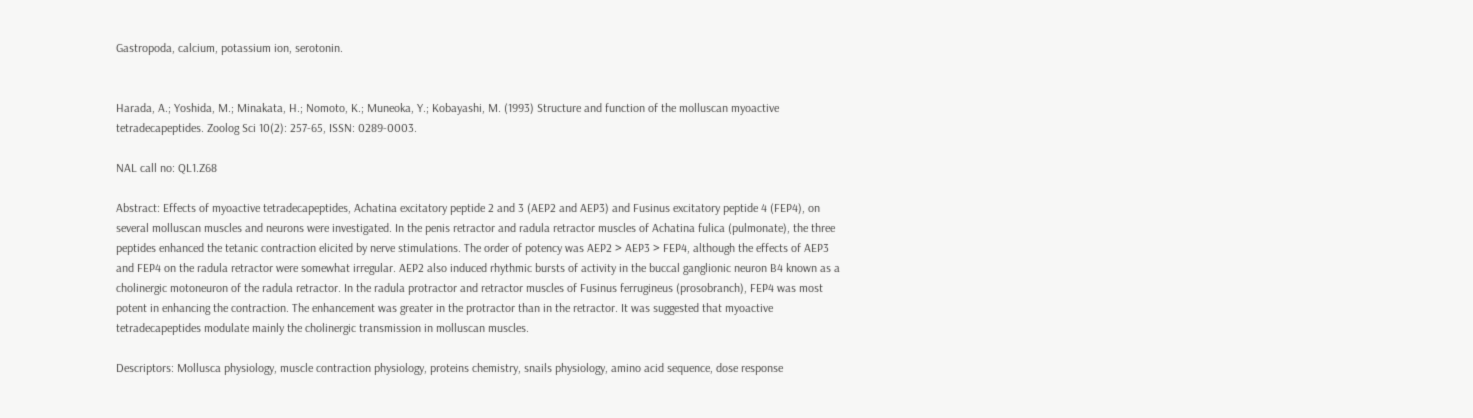Gastropoda, calcium, potassium ion, serotonin.


Harada, A.; Yoshida, M.; Minakata, H.; Nomoto, K.; Muneoka, Y.; Kobayashi, M. (1993) Structure and function of the molluscan myoactive tetradecapeptides. Zoolog Sci 10(2): 257‑65, ISSN: 0289‑0003.

NAL call no: QL1.Z68

Abstract: Effects of myoactive tetradecapeptides, Achatina excitatory peptide 2 and 3 (AEP2 and AEP3) and Fusinus excitatory peptide 4 (FEP4), on several molluscan muscles and neurons were investigated. In the penis retractor and radula retractor muscles of Achatina fulica (pulmonate), the three peptides enhanced the tetanic contraction elicited by nerve stimulations. The order of potency was AEP2 > AEP3 > FEP4, although the effects of AEP3 and FEP4 on the radula retractor were somewhat irregular. AEP2 also induced rhythmic bursts of activity in the buccal ganglionic neuron B4 known as a cholinergic motoneuron of the radula retractor. In the radula protractor and retractor muscles of Fusinus ferrugineus (prosobranch), FEP4 was most potent in enhancing the contraction. The enhancement was greater in the protractor than in the retractor. It was suggested that myoactive tetradecapeptides modulate mainly the cholinergic transmission in molluscan muscles.

Descriptors: Mollusca physiology, muscle contraction physiology, proteins chemistry, snails physiology, amino acid sequence, dose response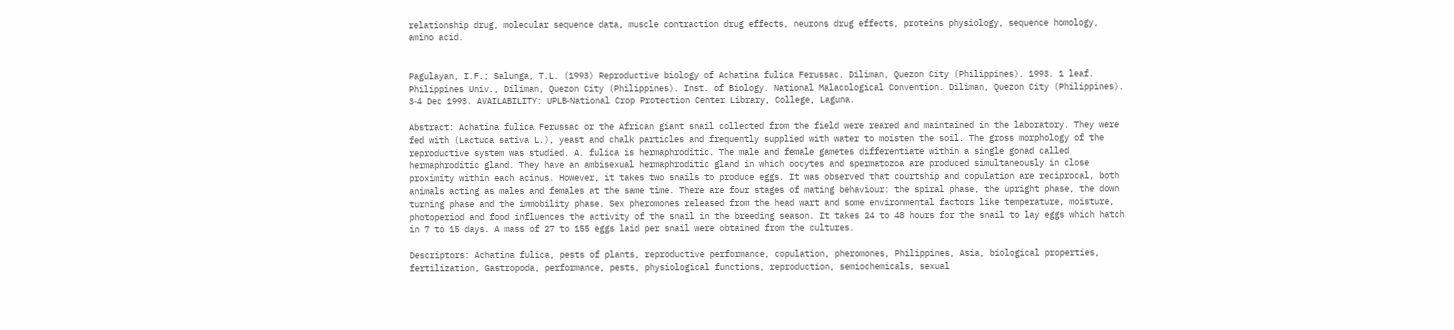relationship drug, molecular sequence data, muscle contraction drug effects, neurons drug effects, proteins physiology, sequence homology, amino acid.


Pagulayan, I.F.; Salunga, T.L. (1993) Reproductive biology of Achatina fulica Ferussac. Diliman, Quezon City (Philippines). 1993. 1 leaf. Philippines Univ., Diliman, Quezon City (Philippines). Inst. of Biology. National Malacological Convention. Diliman, Quezon City (Philippines). 3‑4 Dec 1993. AVAILABILITY: UPLB‑National Crop Protection Center Library, College, Laguna.

Abstract: Achatina fulica Ferussac or the African giant snail collected from the field were reared and maintained in the laboratory. They were fed with (Lactuca sativa L.), yeast and chalk particles and frequently supplied with water to moisten the soil. The gross morphology of the reproductive system was studied. A. fulica is hermaphroditic. The male and female gametes differentiate within a single gonad called hermaphroditic gland. They have an ambisexual hermaphroditic gland in which oocytes and spermatozoa are produced simultaneously in close proximity within each acinus. However, it takes two snails to produce eggs. It was observed that courtship and copulation are reciprocal, both animals acting as males and females at the same time. There are four stages of mating behaviour: the spiral phase, the upright phase, the down turning phase and the immobility phase. Sex pheromones released from the head wart and some environmental factors like temperature, moisture, photoperiod and food influences the activity of the snail in the breeding season. It takes 24 to 48 hours for the snail to lay eggs which hatch in 7 to 15 days. A mass of 27 to 155 eggs laid per snail were obtained from the cultures.

Descriptors: Achatina fulica, pests of plants, reproductive performance, copulation, pheromones, Philippines, Asia, biological properties, fertilization, Gastropoda, performance, pests, physiological functions, reproduction, semiochemicals, sexual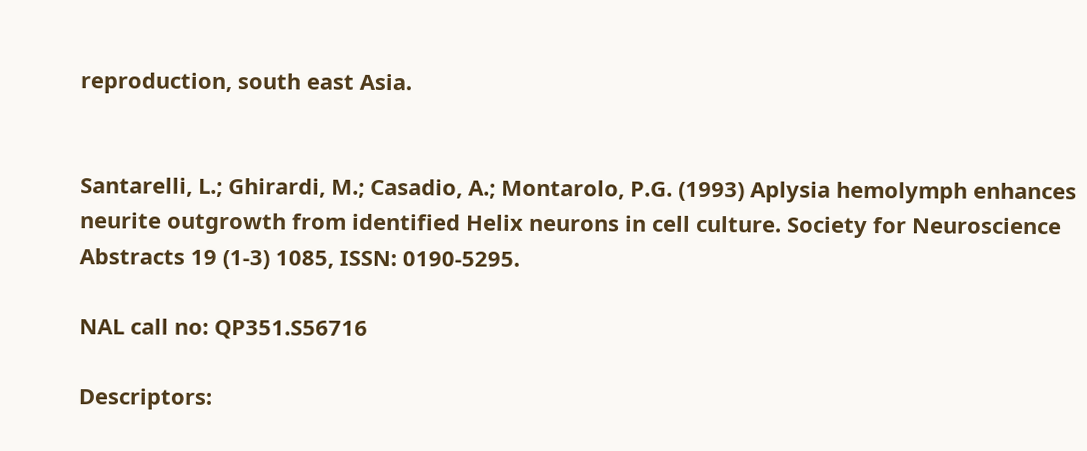reproduction, south east Asia.


Santarelli, L.; Ghirardi, M.; Casadio, A.; Montarolo, P.G. (1993) Aplysia hemolymph enhances neurite outgrowth from identified Helix neurons in cell culture. Society for Neuroscience Abstracts 19 (1‑3) 1085, ISSN: 0190‑5295.

NAL call no: QP351.S56716

Descriptors: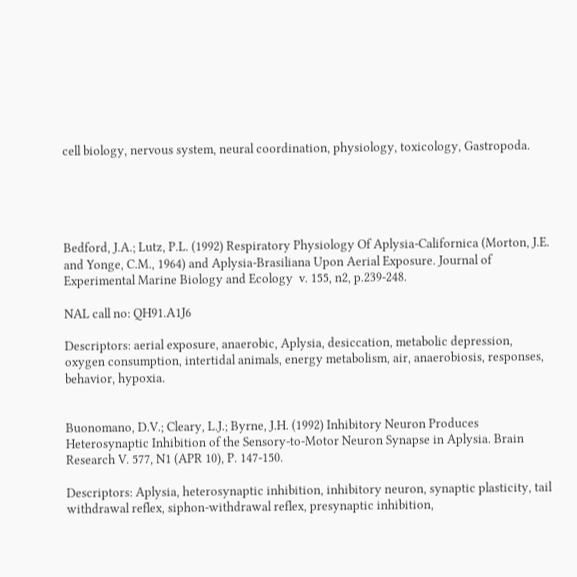cell biology, nervous system, neural coordination, physiology, toxicology, Gastropoda.





Bedford, J.A.; Lutz, P.L. (1992) Respiratory Physiology Of Aplysia-Californica (Morton, J.E. and Yonge, C.M., 1964) and Aplysia-Brasiliana Upon Aerial Exposure. Journal of Experimental Marine Biology and Ecology  v. 155, n2, p.239-248.

NAL call no: QH91.A1J6

Descriptors: aerial exposure, anaerobic, Aplysia, desiccation, metabolic depression, oxygen consumption, intertidal animals, energy metabolism, air, anaerobiosis, responses, behavior, hypoxia.


Buonomano, D.V.; Cleary, L.J.; Byrne, J.H. (1992) Inhibitory Neuron Produces Heterosynaptic Inhibition of the Sensory-to-Motor Neuron Synapse in Aplysia. Brain Research V. 577, N1 (APR 10), P. 147-150.

Descriptors: Aplysia, heterosynaptic inhibition, inhibitory neuron, synaptic plasticity, tail withdrawal reflex, siphon-withdrawal reflex, presynaptic inhibition,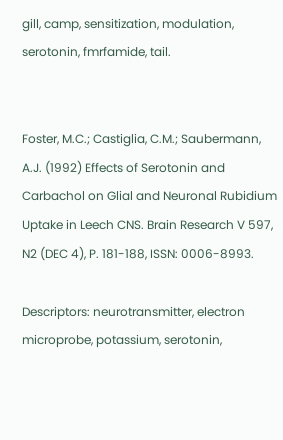gill, camp, sensitization, modulation, serotonin, fmrfamide, tail.


Foster, M.C.; Castiglia, C.M.; Saubermann, A.J. (1992) Effects of Serotonin and Carbachol on Glial and Neuronal Rubidium Uptake in Leech CNS. Brain Research V 597, N2 (DEC 4), P. 181-188, ISSN: 0006-8993.

Descriptors: neurotransmitter, electron microprobe, potassium, serotonin,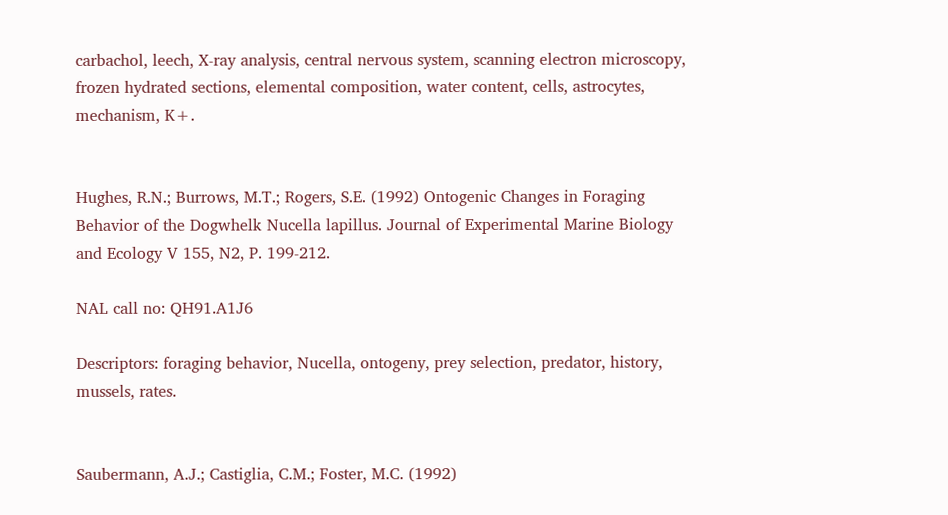carbachol, leech, X-ray analysis, central nervous system, scanning electron microscopy, frozen hydrated sections, elemental composition, water content, cells, astrocytes, mechanism, K+.


Hughes, R.N.; Burrows, M.T.; Rogers, S.E. (1992) Ontogenic Changes in Foraging Behavior of the Dogwhelk Nucella lapillus. Journal of Experimental Marine Biology and Ecology V 155, N2, P. 199-212.

NAL call no: QH91.A1J6

Descriptors: foraging behavior, Nucella, ontogeny, prey selection, predator, history, mussels, rates.


Saubermann, A.J.; Castiglia, C.M.; Foster, M.C. (1992)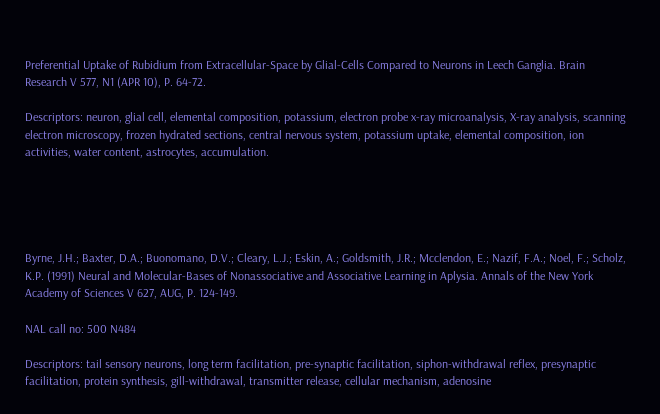Preferential Uptake of Rubidium from Extracellular-Space by Glial-Cells Compared to Neurons in Leech Ganglia. Brain Research V 577, N1 (APR 10), P. 64-72.

Descriptors: neuron, glial cell, elemental composition, potassium, electron probe x-ray microanalysis, X-ray analysis, scanning electron microscopy, frozen hydrated sections, central nervous system, potassium uptake, elemental composition, ion activities, water content, astrocytes, accumulation.





Byrne, J.H.; Baxter, D.A.; Buonomano, D.V.; Cleary, L.J.; Eskin, A.; Goldsmith, J.R.; Mcclendon, E.; Nazif, F.A.; Noel, F.; Scholz, K.P. (1991) Neural and Molecular-Bases of Nonassociative and Associative Learning in Aplysia. Annals of the New York Academy of Sciences V 627, AUG, P. 124-149.

NAL call no: 500 N484

Descriptors: tail sensory neurons, long term facilitation, pre-synaptic facilitation, siphon-withdrawal reflex, presynaptic facilitation, protein synthesis, gill-withdrawal, transmitter release, cellular mechanism, adenosine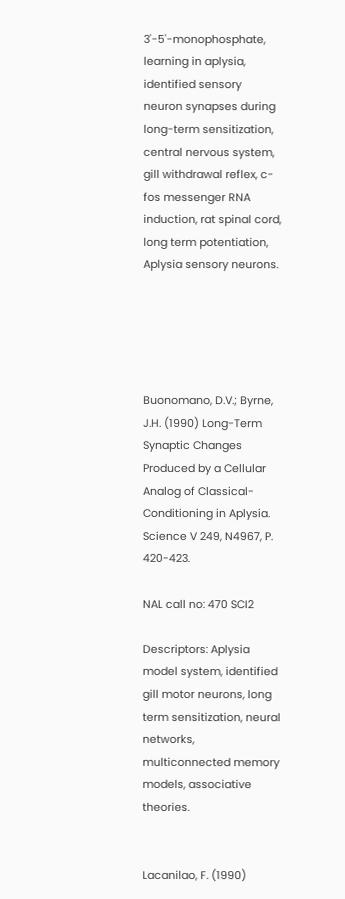3'-5'-monophosphate, learning in aplysia, identified sensory neuron synapses during long-term sensitization, central nervous system, gill withdrawal reflex, c-fos messenger RNA induction, rat spinal cord, long term potentiation, Aplysia sensory neurons.





Buonomano, D.V.; Byrne, J.H. (1990) Long-Term Synaptic Changes Produced by a Cellular Analog of Classical-Conditioning in Aplysia. Science V 249, N4967, P. 420-423.

NAL call no: 470 SCI2

Descriptors: Aplysia model system, identified gill motor neurons, long term sensitization, neural networks, multiconnected memory models, associative theories.


Lacanilao, F. (1990)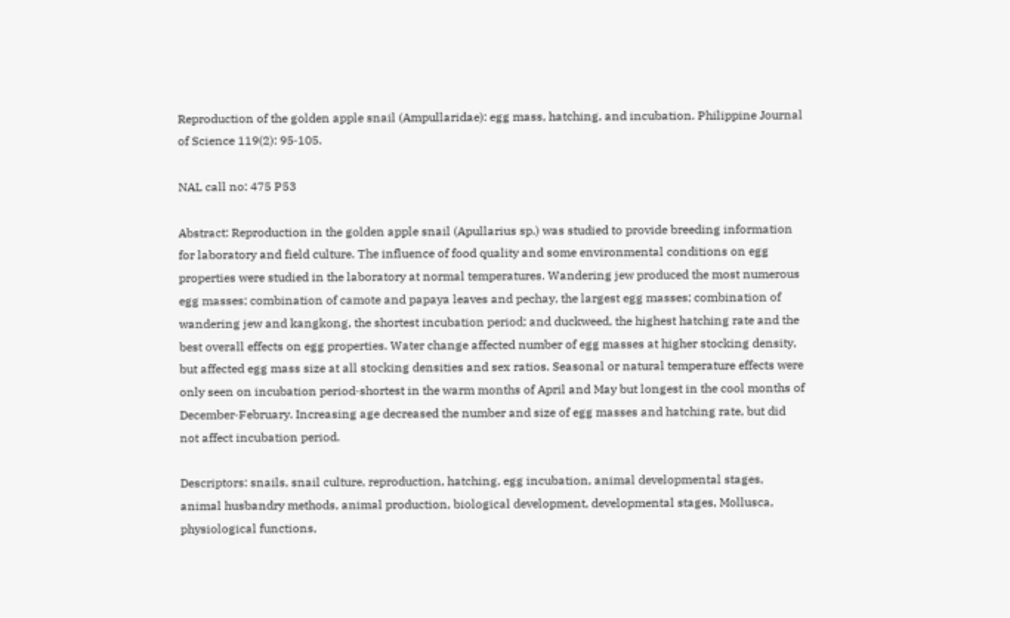Reproduction of the golden apple snail (Ampullaridae): egg mass, hatching, and incubation. Philippine Journal of Science 119(2): 95‑105.

NAL call no: 475 P53

Abstract: Reproduction in the golden apple snail (Apullarius sp.) was studied to provide breeding information for laboratory and field culture. The influence of food quality and some environmental conditions on egg properties were studied in the laboratory at normal temperatures. Wandering jew produced the most numerous egg masses; combination of camote and papaya leaves and pechay, the largest egg masses; combination of wandering jew and kangkong, the shortest incubation period; and duckweed, the highest hatching rate and the best overall effects on egg properties. Water change affected number of egg masses at higher stocking density, but affected egg mass size at all stocking densities and sex ratios. Seasonal or natural temperature effects were only seen on incubation period‑shortest in the warm months of April and May but longest in the cool months of December‑February. Increasing age decreased the number and size of egg masses and hatching rate, but did not affect incubation period.

Descriptors: snails, snail culture, reproduction, hatching, egg incubation, animal developmental stages, animal husbandry methods, animal production, biological development, developmental stages, Mollusca, physiological functions,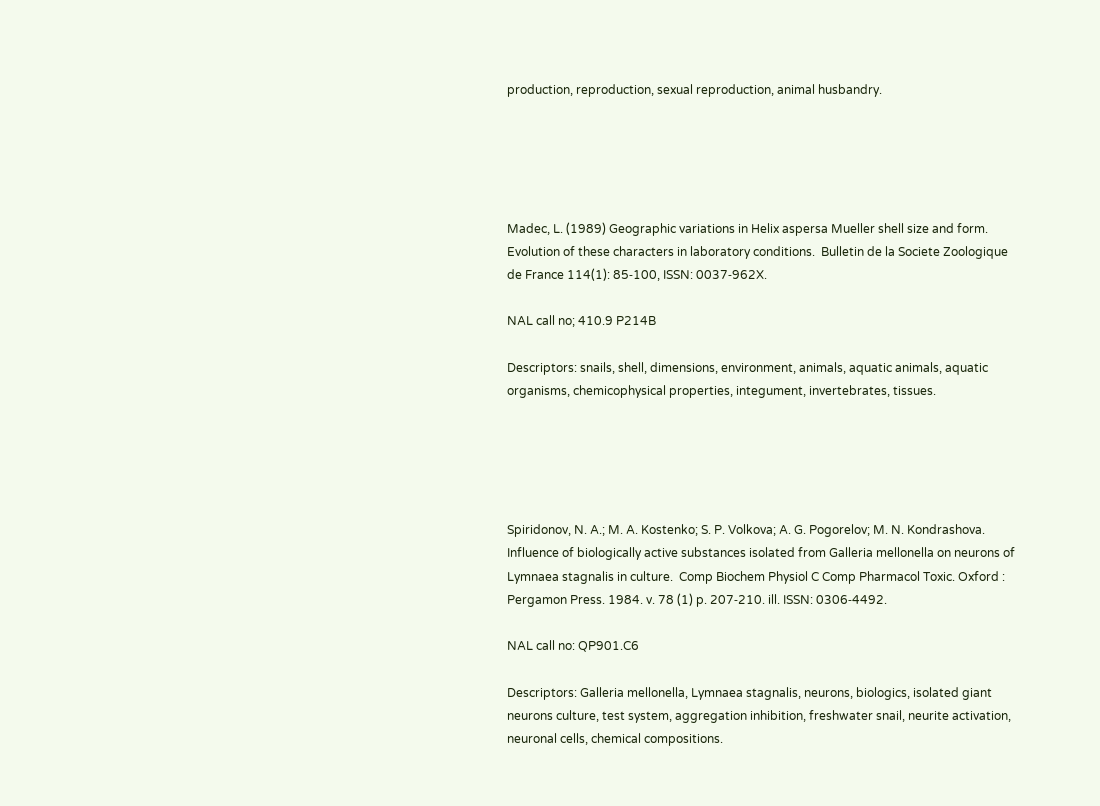production, reproduction, sexual reproduction, animal husbandry.





Madec, L. (1989) Geographic variations in Helix aspersa Mueller shell size and form. Evolution of these characters in laboratory conditions.  Bulletin de la Societe Zoologique de France 114(1): 85‑100, ISSN: 0037‑962X.

NAL call no; 410.9 P214B

Descriptors: snails, shell, dimensions, environment, animals, aquatic animals, aquatic organisms, chemicophysical properties, integument, invertebrates, tissues.





Spiridonov, N. A.; M. A. Kostenko; S. P. Volkova; A. G. Pogorelov; M. N. Kondrashova. Influence of biologically active substances isolated from Galleria mellonella on neurons of Lymnaea stagnalis in culture.  Comp Biochem Physiol C Comp Pharmacol Toxic. Oxford : Pergamon Press. 1984. v. 78 (1) p. 207‑210. ill. ISSN: 0306‑4492.

NAL call no: QP901.C6

Descriptors: Galleria mellonella, Lymnaea stagnalis, neurons, biologics, isolated giant neurons culture, test system, aggregation inhibition, freshwater snail, neurite activation, neuronal cells, chemical compositions.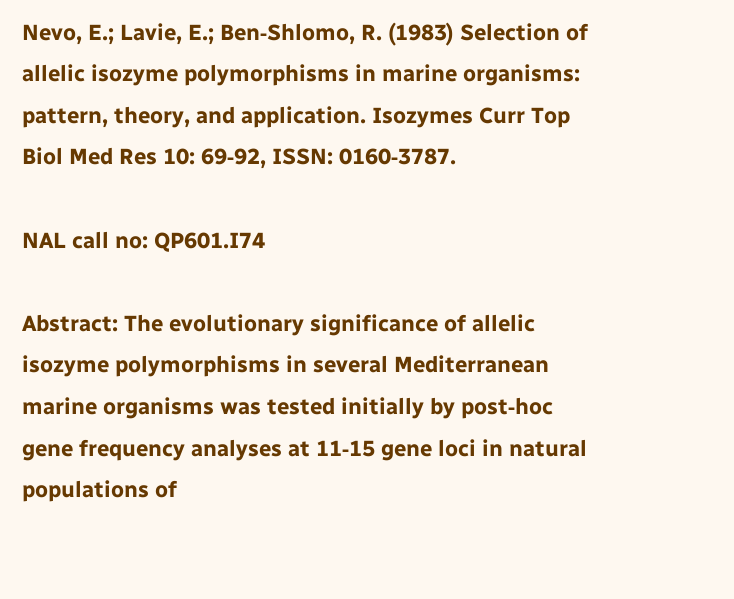Nevo, E.; Lavie, E.; Ben‑Shlomo, R. (1983) Selection of allelic isozyme polymorphisms in marine organisms: pattern, theory, and application. Isozymes Curr Top Biol Med Res 10: 69‑92, ISSN: 0160‑3787.

NAL call no: QP601.I74

Abstract: The evolutionary significance of allelic isozyme polymorphisms in several Mediterranean marine organisms was tested initially by post‑hoc gene frequency analyses at 11‑15 gene loci in natural populations of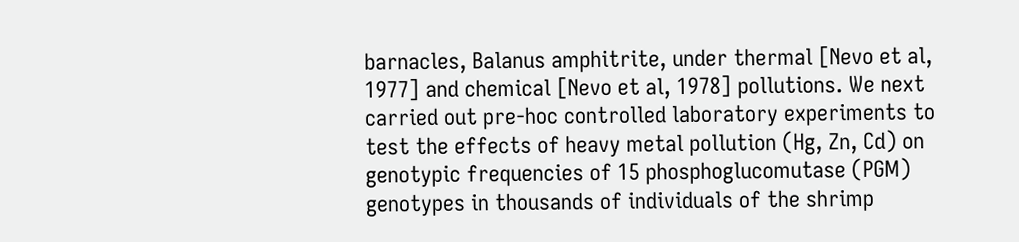barnacles, Balanus amphitrite, under thermal [Nevo et al, 1977] and chemical [Nevo et al, 1978] pollutions. We next carried out pre‑hoc controlled laboratory experiments to test the effects of heavy metal pollution (Hg, Zn, Cd) on genotypic frequencies of 15 phosphoglucomutase (PGM) genotypes in thousands of individuals of the shrimp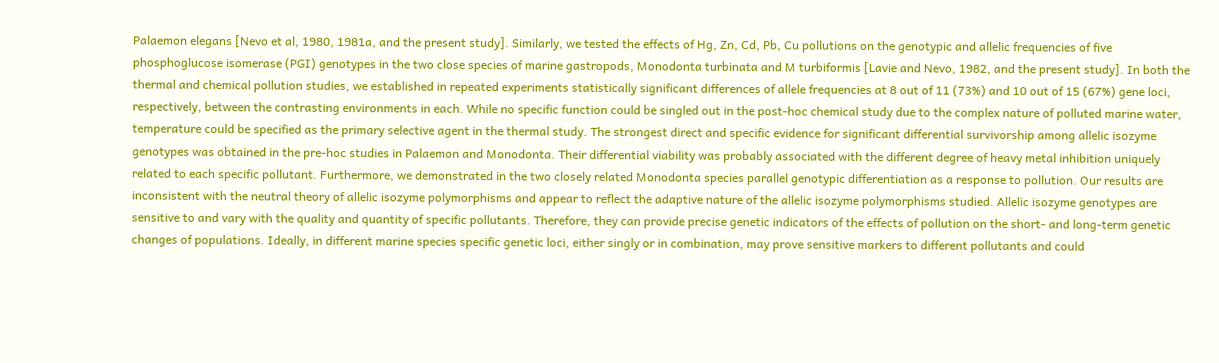Palaemon elegans [Nevo et al, 1980, 1981a, and the present study]. Similarly, we tested the effects of Hg, Zn, Cd, Pb, Cu pollutions on the genotypic and allelic frequencies of five phosphoglucose isomerase (PGI) genotypes in the two close species of marine gastropods, Monodonta turbinata and M turbiformis [Lavie and Nevo, 1982, and the present study]. In both the thermal and chemical pollution studies, we established in repeated experiments statistically significant differences of allele frequencies at 8 out of 11 (73%) and 10 out of 15 (67%) gene loci, respectively, between the contrasting environments in each. While no specific function could be singled out in the post‑hoc chemical study due to the complex nature of polluted marine water, temperature could be specified as the primary selective agent in the thermal study. The strongest direct and specific evidence for significant differential survivorship among allelic isozyme genotypes was obtained in the pre‑hoc studies in Palaemon and Monodonta. Their differential viability was probably associated with the different degree of heavy metal inhibition uniquely related to each specific pollutant. Furthermore, we demonstrated in the two closely related Monodonta species parallel genotypic differentiation as a response to pollution. Our results are inconsistent with the neutral theory of allelic isozyme polymorphisms and appear to reflect the adaptive nature of the allelic isozyme polymorphisms studied. Allelic isozyme genotypes are sensitive to and vary with the quality and quantity of specific pollutants. Therefore, they can provide precise genetic indicators of the effects of pollution on the short‑ and long‑term genetic changes of populations. Ideally, in different marine species specific genetic loci, either singly or in combination, may prove sensitive markers to different pollutants and could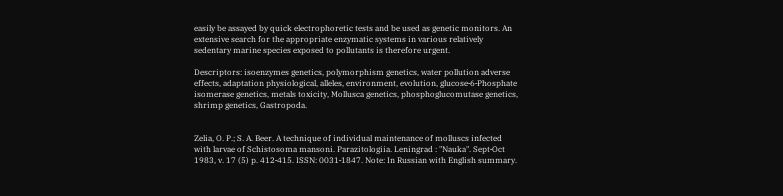easily be assayed by quick electrophoretic tests and be used as genetic monitors. An extensive search for the appropriate enzymatic systems in various relatively sedentary marine species exposed to pollutants is therefore urgent.

Descriptors: isoenzymes genetics, polymorphism genetics, water pollution adverse effects, adaptation physiological, alleles, environment, evolution, glucose‑6‑Phosphate isomerase genetics, metals toxicity, Mollusca genetics, phosphoglucomutase genetics, shrimp genetics, Gastropoda.


Zelia, O. P.; S. A. Beer. A technique of individual maintenance of molluscs infected with larvae of Schistosoma mansoni. Parazitologiia. Leningrad : "Nauka". Sept‑Oct 1983, v. 17 (5) p. 412‑415. ISSN: 0031‑1847. Note: In Russian with English summary.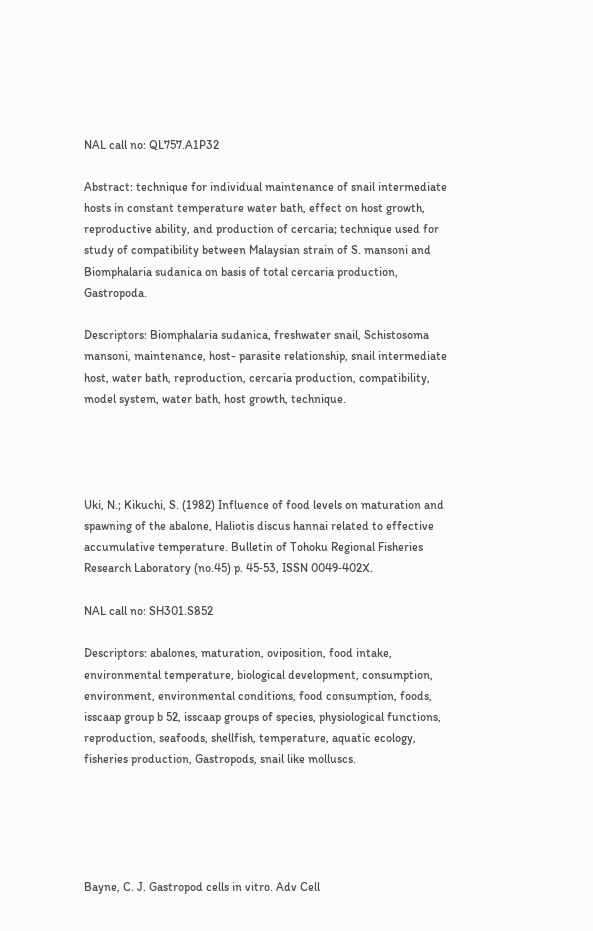NAL call no: QL757.A1P32

Abstract: technique for individual maintenance of snail intermediate hosts in constant temperature water bath, effect on host growth, reproductive ability, and production of cercaria; technique used for study of compatibility between Malaysian strain of S. mansoni and Biomphalaria sudanica on basis of total cercaria production, Gastropoda.

Descriptors: Biomphalaria sudanica, freshwater snail, Schistosoma mansoni, maintenance, host- parasite relationship, snail intermediate host, water bath, reproduction, cercaria production, compatibility, model system, water bath, host growth, technique.




Uki, N.; Kikuchi, S. (1982) Influence of food levels on maturation and spawning of the abalone, Haliotis discus hannai related to effective accumulative temperature. Bulletin of Tohoku Regional Fisheries Research Laboratory (no.45) p. 45‑53, ISSN 0049‑402X.

NAL call no: SH301.S852

Descriptors: abalones, maturation, oviposition, food intake, environmental temperature, biological development, consumption, environment, environmental conditions, food consumption, foods, isscaap group b 52, isscaap groups of species, physiological functions, reproduction, seafoods, shellfish, temperature, aquatic ecology, fisheries production, Gastropods, snail like molluscs.





Bayne, C. J. Gastropod cells in vitro. Adv Cell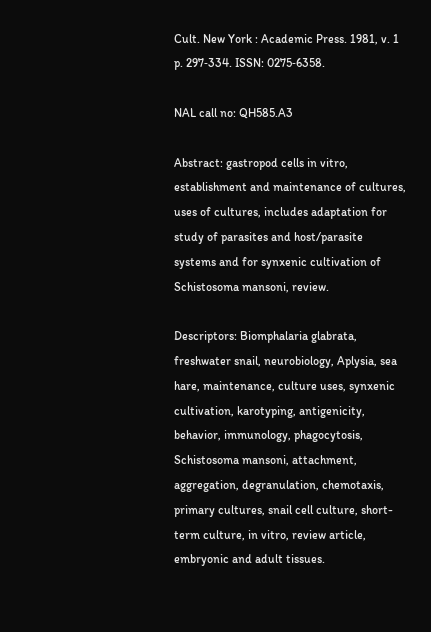Cult. New York : Academic Press. 1981, v. 1 p. 297‑334. ISSN: 0275‑6358.

NAL call no: QH585.A3

Abstract: gastropod cells in vitro, establishment and maintenance of cultures, uses of cultures, includes adaptation for study of parasites and host/parasite systems and for synxenic cultivation of Schistosoma mansoni, review.

Descriptors: Biomphalaria glabrata, freshwater snail, neurobiology, Aplysia, sea hare, maintenance, culture uses, synxenic cultivation, karotyping, antigenicity, behavior, immunology, phagocytosis, Schistosoma mansoni, attachment, aggregation, degranulation, chemotaxis, primary cultures, snail cell culture, short-term culture, in vitro, review article, embryonic and adult tissues.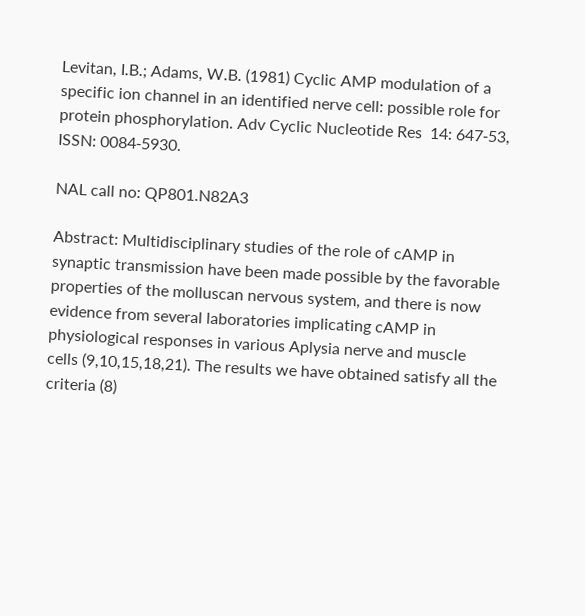Levitan, I.B.; Adams, W.B. (1981) Cyclic AMP modulation of a specific ion channel in an identified nerve cell: possible role for protein phosphorylation. Adv Cyclic Nucleotide Res  14: 647‑53, ISSN: 0084‑5930.

NAL call no: QP801.N82A3

Abstract: Multidisciplinary studies of the role of cAMP in synaptic transmission have been made possible by the favorable properties of the molluscan nervous system, and there is now evidence from several laboratories implicating cAMP in physiological responses in various Aplysia nerve and muscle cells (9,10,15,18,21). The results we have obtained satisfy all the criteria (8)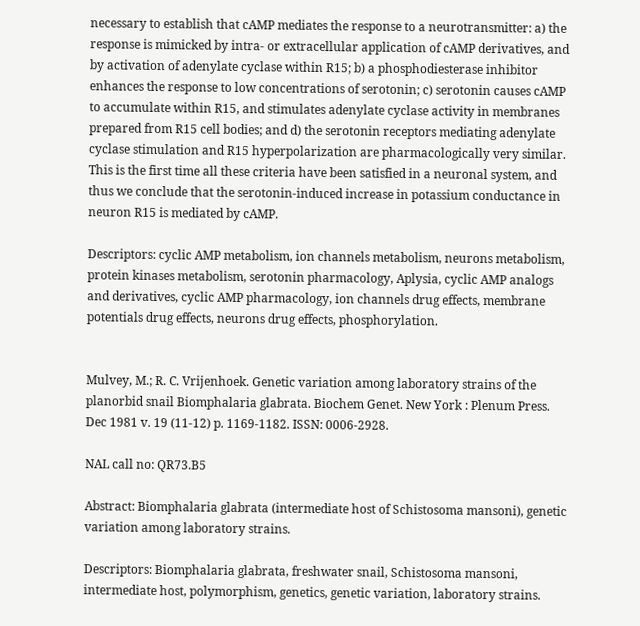necessary to establish that cAMP mediates the response to a neurotransmitter: a) the response is mimicked by intra‑ or extracellular application of cAMP derivatives, and by activation of adenylate cyclase within R15; b) a phosphodiesterase inhibitor enhances the response to low concentrations of serotonin; c) serotonin causes cAMP to accumulate within R15, and stimulates adenylate cyclase activity in membranes prepared from R15 cell bodies; and d) the serotonin receptors mediating adenylate cyclase stimulation and R15 hyperpolarization are pharmacologically very similar. This is the first time all these criteria have been satisfied in a neuronal system, and thus we conclude that the serotonin‑induced increase in potassium conductance in neuron R15 is mediated by cAMP.

Descriptors: cyclic AMP metabolism, ion channels metabolism, neurons metabolism, protein kinases metabolism, serotonin pharmacology, Aplysia, cyclic AMP analogs and derivatives, cyclic AMP pharmacology, ion channels drug effects, membrane potentials drug effects, neurons drug effects, phosphorylation.


Mulvey, M.; R. C. Vrijenhoek. Genetic variation among laboratory strains of the planorbid snail Biomphalaria glabrata. Biochem Genet. New York : Plenum Press. Dec 1981 v. 19 (11‑12) p. 1169‑1182. ISSN: 0006‑2928.

NAL call no: QR73.B5

Abstract: Biomphalaria glabrata (intermediate host of Schistosoma mansoni), genetic variation among laboratory strains.

Descriptors: Biomphalaria glabrata, freshwater snail, Schistosoma mansoni, intermediate host, polymorphism, genetics, genetic variation, laboratory strains.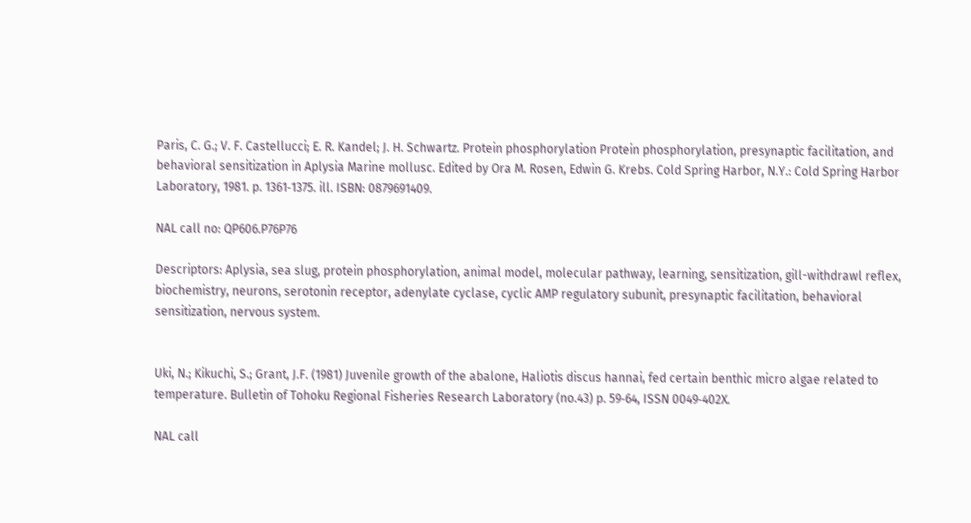Paris, C. G.; V. F. Castellucci; E. R. Kandel; J. H. Schwartz. Protein phosphorylation Protein phosphorylation, presynaptic facilitation, and behavioral sensitization in Aplysia Marine mollusc. Edited by Ora M. Rosen, Edwin G. Krebs. Cold Spring Harbor, N.Y.: Cold Spring Harbor Laboratory, 1981. p. 1361‑1375. ill. ISBN: 0879691409.

NAL call no: QP606.P76P76

Descriptors: Aplysia, sea slug, protein phosphorylation, animal model, molecular pathway, learning, sensitization, gill-withdrawl reflex, biochemistry, neurons, serotonin receptor, adenylate cyclase, cyclic AMP regulatory subunit, presynaptic facilitation, behavioral sensitization, nervous system.


Uki, N.; Kikuchi, S.; Grant, J.F. (1981) Juvenile growth of the abalone, Haliotis discus hannai, fed certain benthic micro algae related to temperature. Bulletin of Tohoku Regional Fisheries Research Laboratory (no.43) p. 59‑64, ISSN 0049‑402X.

NAL call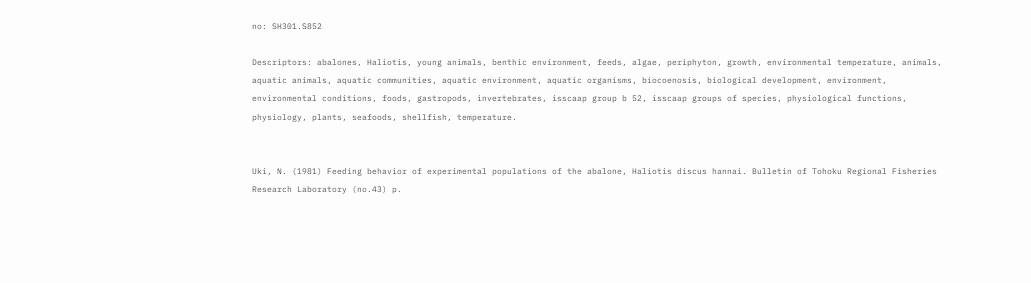no: SH301.S852

Descriptors: abalones, Haliotis, young animals, benthic environment, feeds, algae, periphyton, growth, environmental temperature, animals, aquatic animals, aquatic communities, aquatic environment, aquatic organisms, biocoenosis, biological development, environment, environmental conditions, foods, gastropods, invertebrates, isscaap group b 52, isscaap groups of species, physiological functions, physiology, plants, seafoods, shellfish, temperature.


Uki, N. (1981) Feeding behavior of experimental populations of the abalone, Haliotis discus hannai. Bulletin of Tohoku Regional Fisheries Research Laboratory (no.43) p.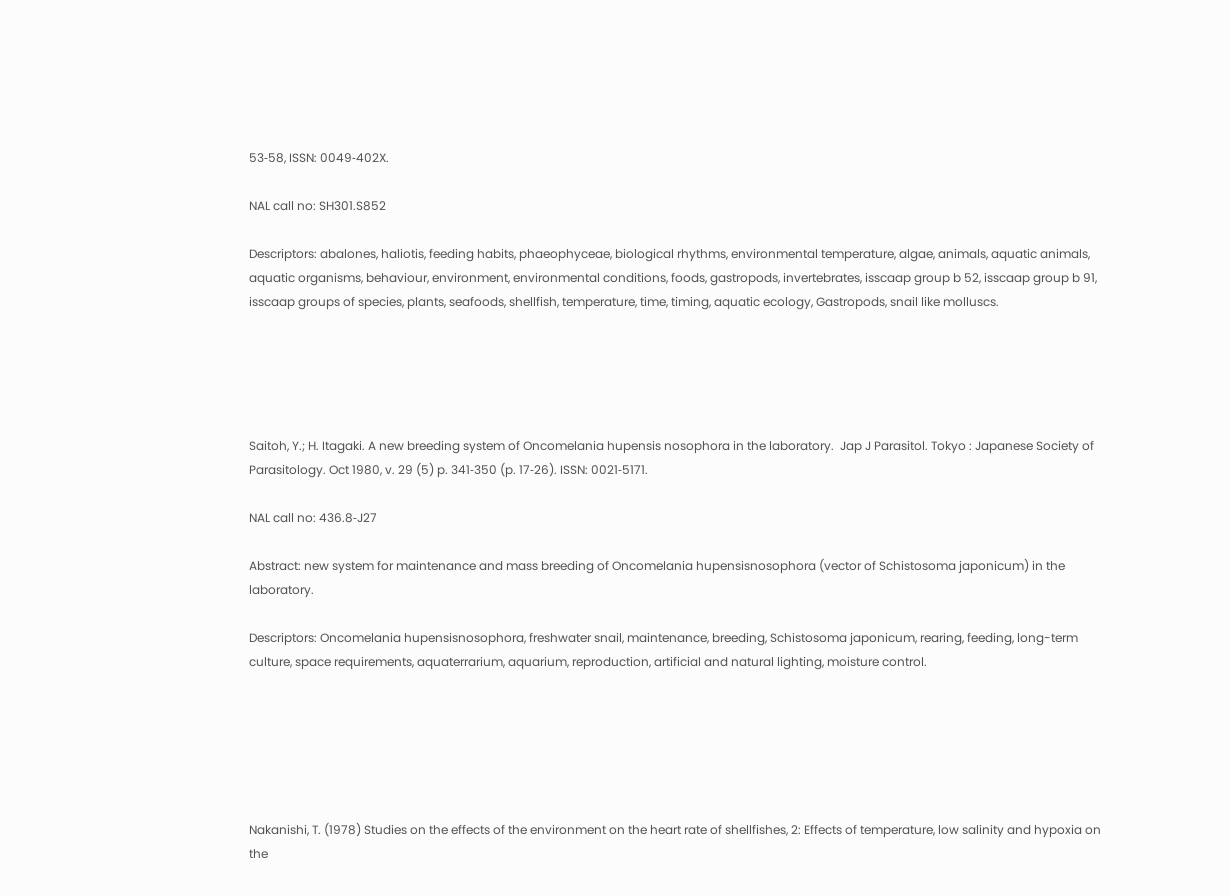53‑58, ISSN: 0049‑402X.

NAL call no: SH301.S852

Descriptors: abalones, haliotis, feeding habits, phaeophyceae, biological rhythms, environmental temperature, algae, animals, aquatic animals, aquatic organisms, behaviour, environment, environmental conditions, foods, gastropods, invertebrates, isscaap group b 52, isscaap group b 91, isscaap groups of species, plants, seafoods, shellfish, temperature, time, timing, aquatic ecology, Gastropods, snail like molluscs.





Saitoh, Y.; H. Itagaki. A new breeding system of Oncomelania hupensis nosophora in the laboratory.  Jap J Parasitol. Tokyo : Japanese Society of Parasitology. Oct 1980, v. 29 (5) p. 341‑350 (p. 17‑26). ISSN: 0021‑5171.

NAL call no: 436.8‑J27

Abstract: new system for maintenance and mass breeding of Oncomelania hupensisnosophora (vector of Schistosoma japonicum) in the laboratory.

Descriptors: Oncomelania hupensisnosophora, freshwater snail, maintenance, breeding, Schistosoma japonicum, rearing, feeding, long-term culture, space requirements, aquaterrarium, aquarium, reproduction, artificial and natural lighting, moisture control.






Nakanishi, T. (1978) Studies on the effects of the environment on the heart rate of shellfishes, 2: Effects of temperature, low salinity and hypoxia on the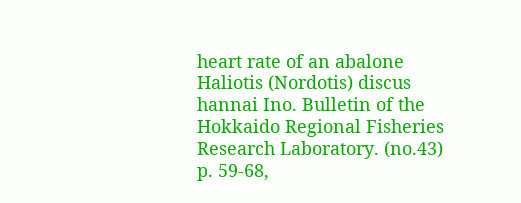heart rate of an abalone Haliotis (Nordotis) discus hannai Ino. Bulletin of the Hokkaido Regional Fisheries Research Laboratory. (no.43) p. 59‑68,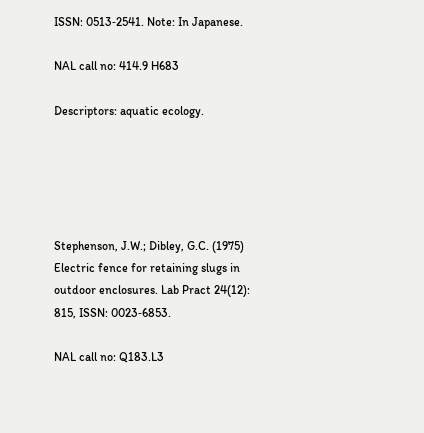ISSN: 0513‑2541. Note: In Japanese.

NAL call no: 414.9 H683

Descriptors: aquatic ecology.





Stephenson, J.W.; Dibley, G.C. (1975) Electric fence for retaining slugs in outdoor enclosures. Lab Pract 24(12): 815, ISSN: 0023‑6853.

NAL call no: Q183.L3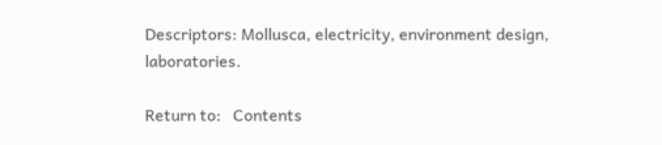Descriptors: Mollusca, electricity, environment design, laboratories.

Return to:   Contents